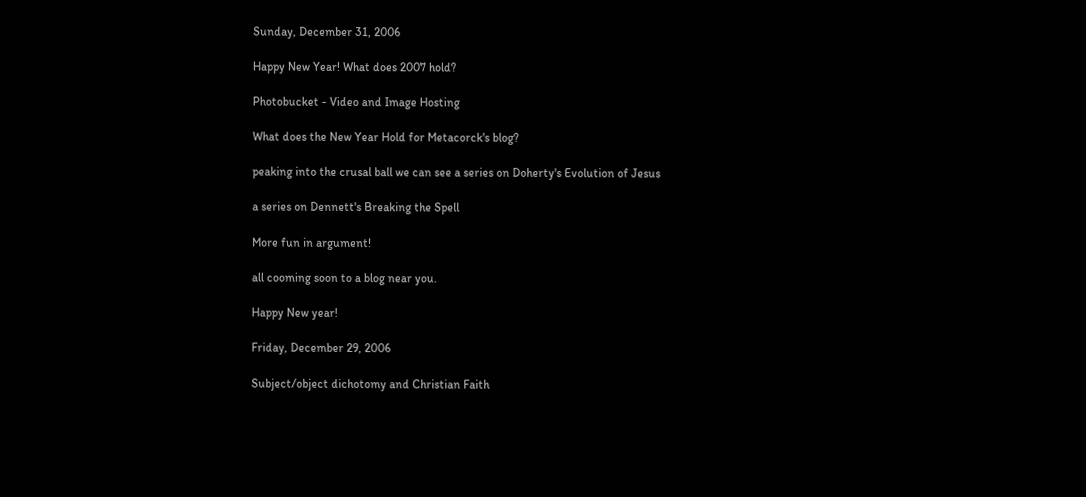Sunday, December 31, 2006

Happy New Year! What does 2007 hold?

Photobucket - Video and Image Hosting

What does the New Year Hold for Metacorck's blog?

peaking into the crusal ball we can see a series on Doherty's Evolution of Jesus

a series on Dennett's Breaking the Spell

More fun in argument!

all cooming soon to a blog near you.

Happy New year!

Friday, December 29, 2006

Subject/object dichotomy and Christian Faith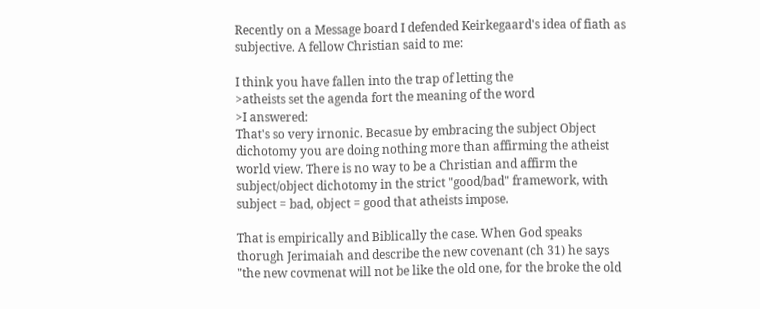Recently on a Message board I defended Keirkegaard's idea of fiath as subjective. A fellow Christian said to me:

I think you have fallen into the trap of letting the
>atheists set the agenda fort the meaning of the word
>I answered:
That's so very irnonic. Becasue by embracing the subject Object dichotomy you are doing nothing more than affirming the atheist world view. There is no way to be a Christian and affirm the subject/object dichotomy in the strict "good/bad" framework, with subject = bad, object = good that atheists impose.

That is empirically and Biblically the case. When God speaks thorugh Jerimaiah and describe the new covenant (ch 31) he says "the new covmenat will not be like the old one, for the broke the old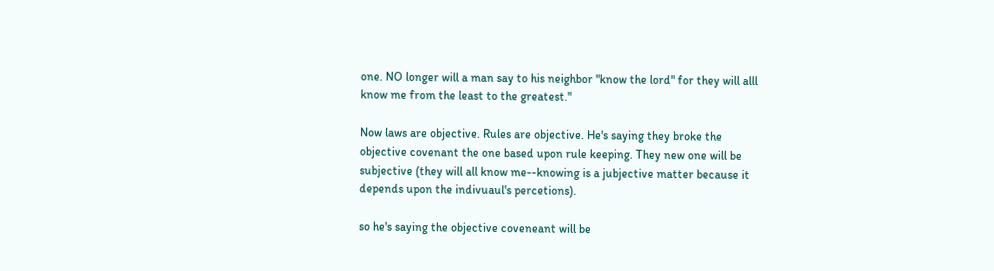one. NO longer will a man say to his neighbor "know the lord" for they will alll know me from the least to the greatest."

Now laws are objective. Rules are objective. He's saying they broke the objective covenant the one based upon rule keeping. They new one will be subjective (they will all know me--knowing is a jubjective matter because it depends upon the indivuaul's percetions).

so he's saying the objective coveneant will be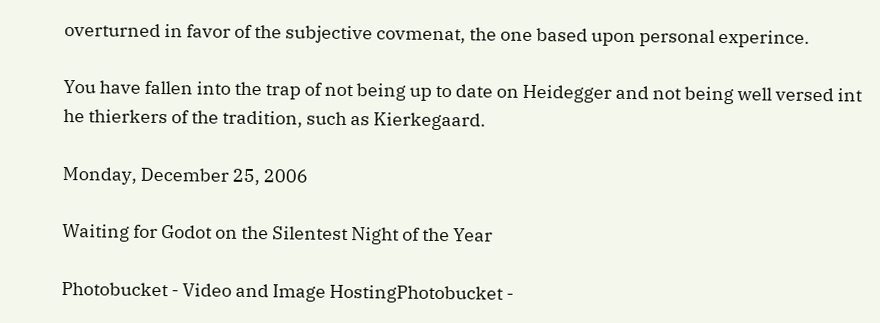overturned in favor of the subjective covmenat, the one based upon personal experince.

You have fallen into the trap of not being up to date on Heidegger and not being well versed int he thierkers of the tradition, such as Kierkegaard.

Monday, December 25, 2006

Waiting for Godot on the Silentest Night of the Year

Photobucket - Video and Image HostingPhotobucket -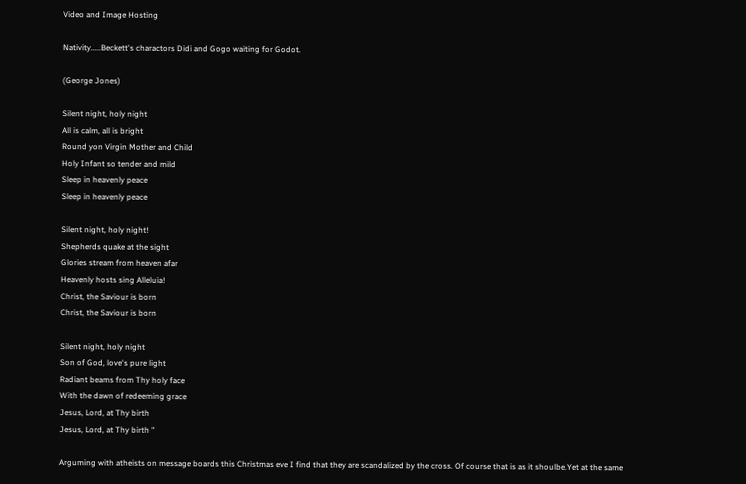Video and Image Hosting

Nativity.....Beckett's charactors Didi and Gogo waiting for Godot.

(George Jones)

Silent night, holy night
All is calm, all is bright
Round yon Virgin Mother and Child
Holy Infant so tender and mild
Sleep in heavenly peace
Sleep in heavenly peace

Silent night, holy night!
Shepherds quake at the sight
Glories stream from heaven afar
Heavenly hosts sing Alleluia!
Christ, the Saviour is born
Christ, the Saviour is born

Silent night, holy night
Son of God, love's pure light
Radiant beams from Thy holy face
With the dawn of redeeming grace
Jesus, Lord, at Thy birth
Jesus, Lord, at Thy birth "

Arguming with atheists on message boards this Christmas eve I find that they are scandalized by the cross. Of course that is as it shoulbe.Yet at the same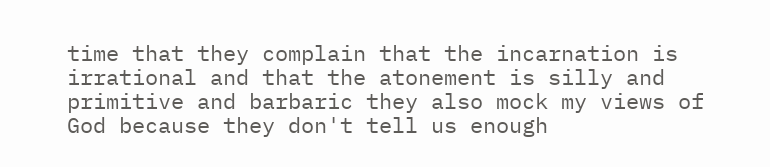time that they complain that the incarnation is irrational and that the atonement is silly and primitive and barbaric they also mock my views of God because they don't tell us enough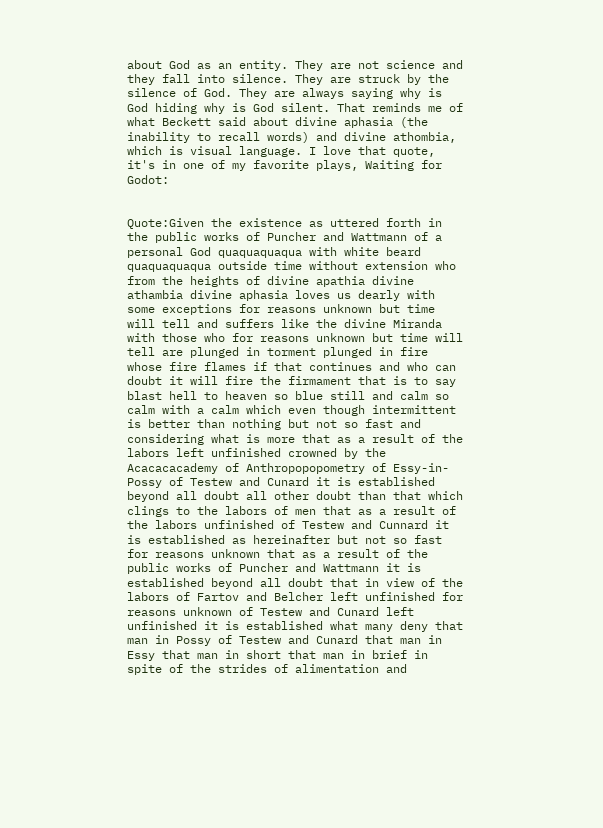about God as an entity. They are not science and they fall into silence. They are struck by the silence of God. They are always saying why is God hiding why is God silent. That reminds me of what Beckett said about divine aphasia (the inability to recall words) and divine athombia, which is visual language. I love that quote, it's in one of my favorite plays, Waiting for Godot:


Quote:Given the existence as uttered forth in the public works of Puncher and Wattmann of a personal God quaquaquaqua with white beard quaquaquaqua outside time without extension who from the heights of divine apathia divine athambia divine aphasia loves us dearly with some exceptions for reasons unknown but time will tell and suffers like the divine Miranda with those who for reasons unknown but time will tell are plunged in torment plunged in fire whose fire flames if that continues and who can doubt it will fire the firmament that is to say blast hell to heaven so blue still and calm so calm with a calm which even though intermittent is better than nothing but not so fast and considering what is more that as a result of the labors left unfinished crowned by the Acacacacademy of Anthropopopometry of Essy-in-Possy of Testew and Cunard it is established beyond all doubt all other doubt than that which clings to the labors of men that as a result of the labors unfinished of Testew and Cunnard it is established as hereinafter but not so fast for reasons unknown that as a result of the public works of Puncher and Wattmann it is established beyond all doubt that in view of the labors of Fartov and Belcher left unfinished for reasons unknown of Testew and Cunard left unfinished it is established what many deny that man in Possy of Testew and Cunard that man in Essy that man in short that man in brief in spite of the strides of alimentation and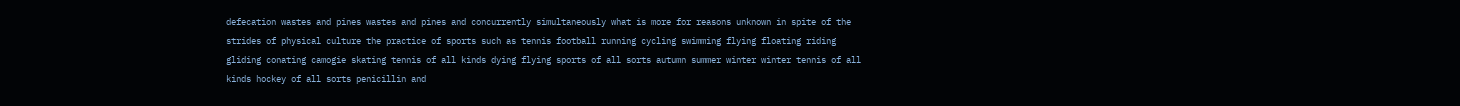defecation wastes and pines wastes and pines and concurrently simultaneously what is more for reasons unknown in spite of the strides of physical culture the practice of sports such as tennis football running cycling swimming flying floating riding gliding conating camogie skating tennis of all kinds dying flying sports of all sorts autumn summer winter winter tennis of all kinds hockey of all sorts penicillin and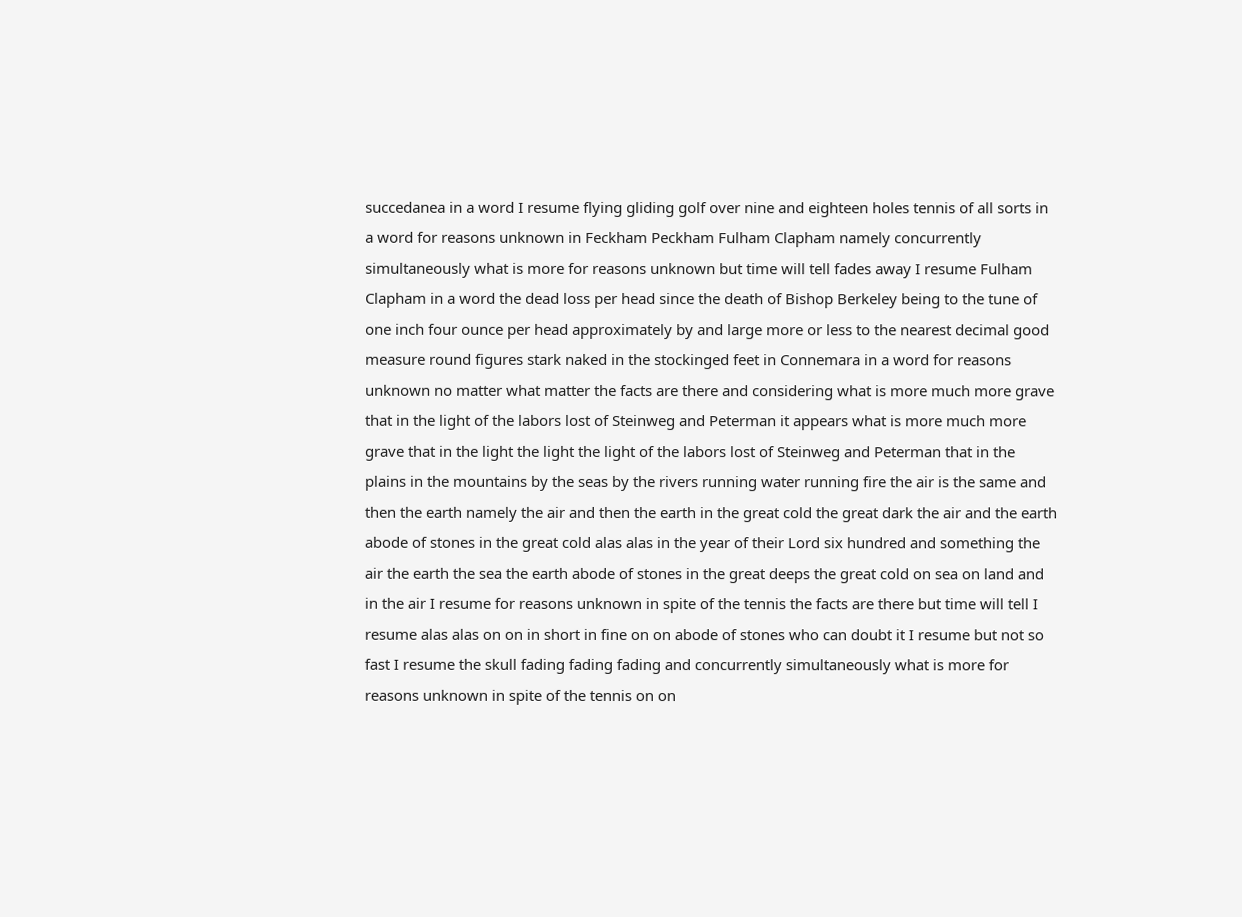succedanea in a word I resume flying gliding golf over nine and eighteen holes tennis of all sorts in a word for reasons unknown in Feckham Peckham Fulham Clapham namely concurrently simultaneously what is more for reasons unknown but time will tell fades away I resume Fulham Clapham in a word the dead loss per head since the death of Bishop Berkeley being to the tune of one inch four ounce per head approximately by and large more or less to the nearest decimal good measure round figures stark naked in the stockinged feet in Connemara in a word for reasons unknown no matter what matter the facts are there and considering what is more much more grave that in the light of the labors lost of Steinweg and Peterman it appears what is more much more grave that in the light the light the light of the labors lost of Steinweg and Peterman that in the plains in the mountains by the seas by the rivers running water running fire the air is the same and then the earth namely the air and then the earth in the great cold the great dark the air and the earth abode of stones in the great cold alas alas in the year of their Lord six hundred and something the air the earth the sea the earth abode of stones in the great deeps the great cold on sea on land and in the air I resume for reasons unknown in spite of the tennis the facts are there but time will tell I resume alas alas on on in short in fine on on abode of stones who can doubt it I resume but not so fast I resume the skull fading fading fading and concurrently simultaneously what is more for reasons unknown in spite of the tennis on on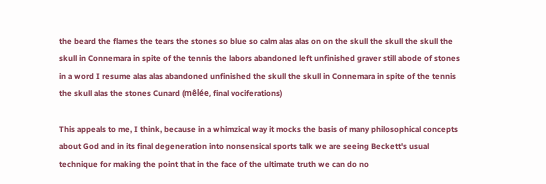the beard the flames the tears the stones so blue so calm alas alas on on the skull the skull the skull the skull in Connemara in spite of the tennis the labors abandoned left unfinished graver still abode of stones in a word I resume alas alas abandoned unfinished the skull the skull in Connemara in spite of the tennis the skull alas the stones Cunard (mêlée, final vociferations)

This appeals to me, I think, because in a whimzical way it mocks the basis of many philosophical concepts about God and in its final degeneration into nonsensical sports talk we are seeing Beckett's usual technique for making the point that in the face of the ultimate truth we can do no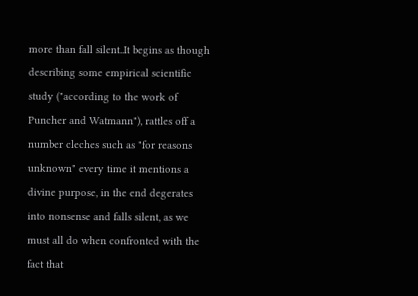more than fall silent..It begins as though describing some empirical scientific study ("according to the work of Puncher and Watmann"), rattles off a number cleches such as "for reasons unknown" every time it mentions a divine purpose, in the end degerates into nonsense and falls silent, as we must all do when confronted with the fact that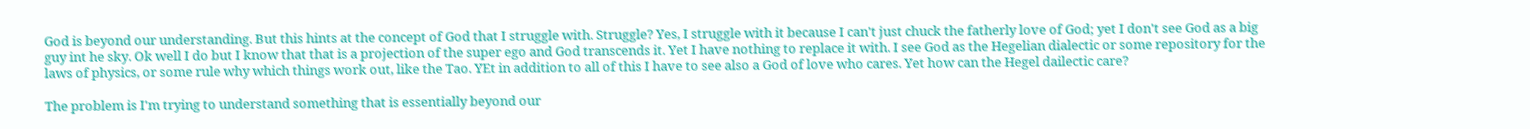God is beyond our understanding. But this hints at the concept of God that I struggle with. Struggle? Yes, I struggle with it because I can't just chuck the fatherly love of God; yet I don't see God as a big guy int he sky. Ok well I do but I know that that is a projection of the super ego and God transcends it. Yet I have nothing to replace it with. I see God as the Hegelian dialectic or some repository for the laws of physics, or some rule why which things work out, like the Tao. YEt in addition to all of this I have to see also a God of love who cares. Yet how can the Hegel dailectic care?

The problem is I'm trying to understand something that is essentially beyond our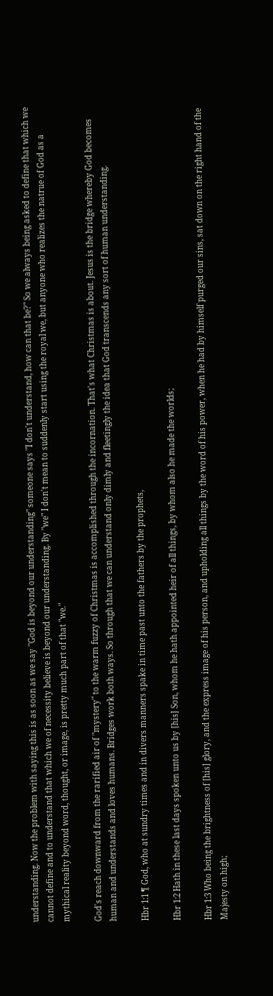understanding. Now the problem with saying this is as soon as we say "God is beyond our understanding" someone says "I don't understand, how can that be?" So we always being asked to define that which we cannot define and to understand that which we of necessity believe is beyond our understanding. By "we" I don't mean to suddenly start using the royal we, but anyone who realizes the natrue of God as a mythical reality beyond word, thought, or image, is pretty much part of that "we."

God's reach downward from the rarified air of "mystery" to the warm fuzzy of Christmas is accomplished through the incornation. That's what Christmas is about. Jesus is the bridge whereby God becomes human and understands and loves humans. Bridges work both ways. So through that we can understand only dimly and fleetingly the idea that God transcends any sort of human understanding.

Hbr 1:1 ¶ God, who at sundry times and in divers manners spake in time past unto the fathers by the prophets,

Hbr 1:2 Hath in these last days spoken unto us by [his] Son, whom he hath appointed heir of all things, by whom also he made the worlds;

Hbr 1:3 Who being the brightness of [his] glory, and the express image of his person, and upholding all things by the word of his power, when he had by himself purged our sins, sat down on the right hand of the Majesty on high;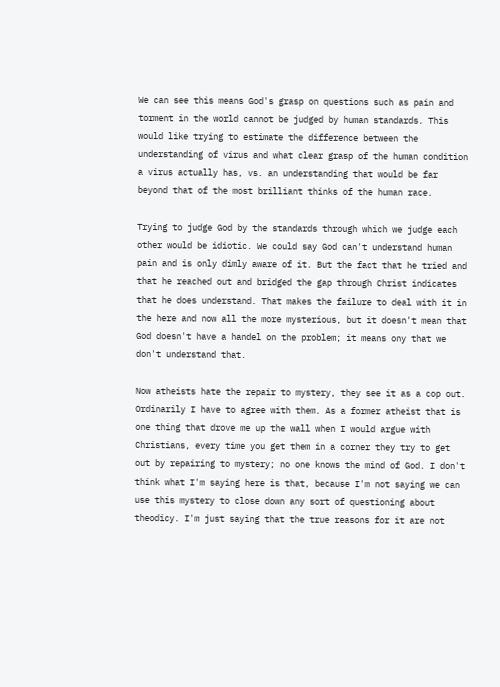We can see this means God's grasp on questions such as pain and torment in the world cannot be judged by human standards. This would like trying to estimate the difference between the understanding of virus and what clear grasp of the human condition a virus actually has, vs. an understanding that would be far beyond that of the most brilliant thinks of the human race.

Trying to judge God by the standards through which we judge each other would be idiotic. We could say God can't understand human pain and is only dimly aware of it. But the fact that he tried and that he reached out and bridged the gap through Christ indicates that he does understand. That makes the failure to deal with it in the here and now all the more mysterious, but it doesn't mean that God doesn't have a handel on the problem; it means ony that we don't understand that.

Now atheists hate the repair to mystery, they see it as a cop out. Ordinarily I have to agree with them. As a former atheist that is one thing that drove me up the wall when I would argue with Christians, every time you get them in a corner they try to get out by repairing to mystery; no one knows the mind of God. I don't think what I'm saying here is that, because I'm not saying we can use this mystery to close down any sort of questioning about theodicy. I'm just saying that the true reasons for it are not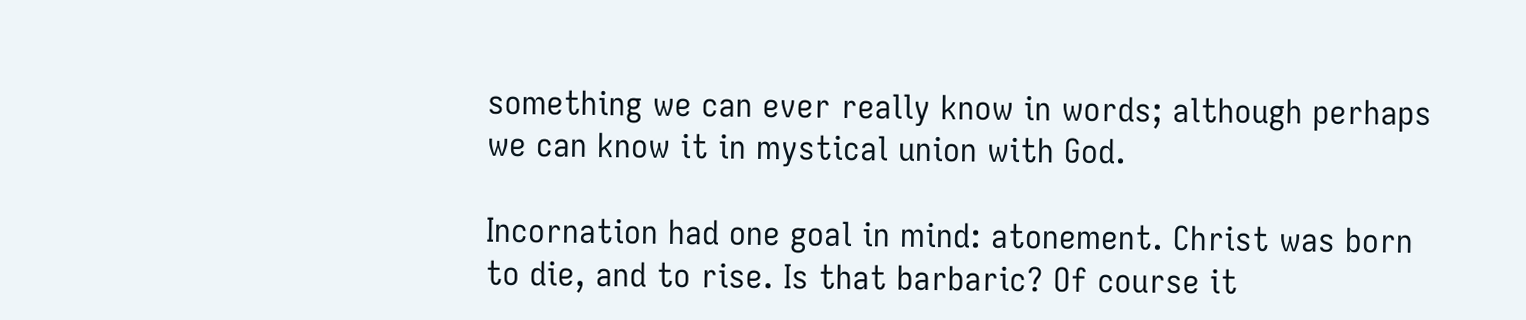something we can ever really know in words; although perhaps we can know it in mystical union with God.

Incornation had one goal in mind: atonement. Christ was born to die, and to rise. Is that barbaric? Of course it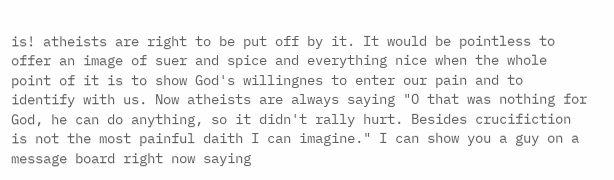is! atheists are right to be put off by it. It would be pointless to offer an image of suer and spice and everything nice when the whole point of it is to show God's willingnes to enter our pain and to identify with us. Now atheists are always saying "O that was nothing for God, he can do anything, so it didn't rally hurt. Besides crucifiction is not the most painful daith I can imagine." I can show you a guy on a message board right now saying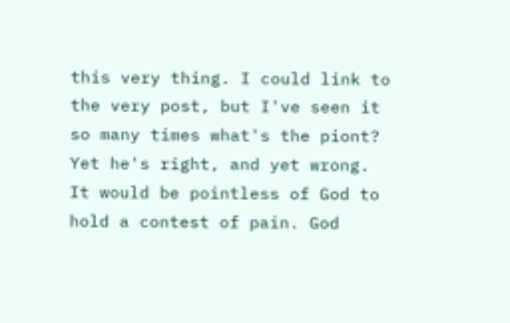this very thing. I could link to the very post, but I've seen it so many times what's the piont? Yet he's right, and yet wrong. It would be pointless of God to hold a contest of pain. God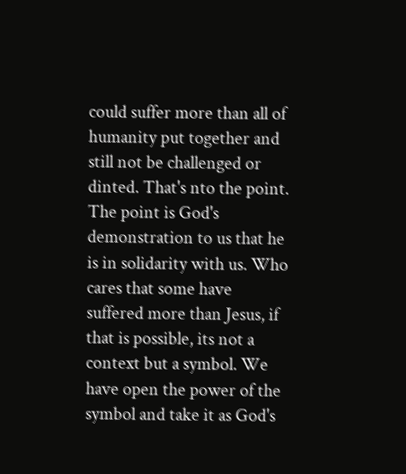could suffer more than all of humanity put together and still not be challenged or dinted. That's nto the point. The point is God's demonstration to us that he is in solidarity with us. Who cares that some have suffered more than Jesus, if that is possible, its not a context but a symbol. We have open the power of the symbol and take it as God's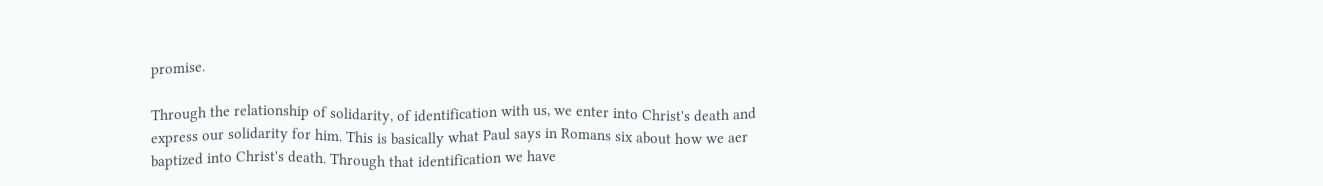promise.

Through the relationship of solidarity, of identification with us, we enter into Christ's death and express our solidarity for him. This is basically what Paul says in Romans six about how we aer baptized into Christ's death. Through that identification we have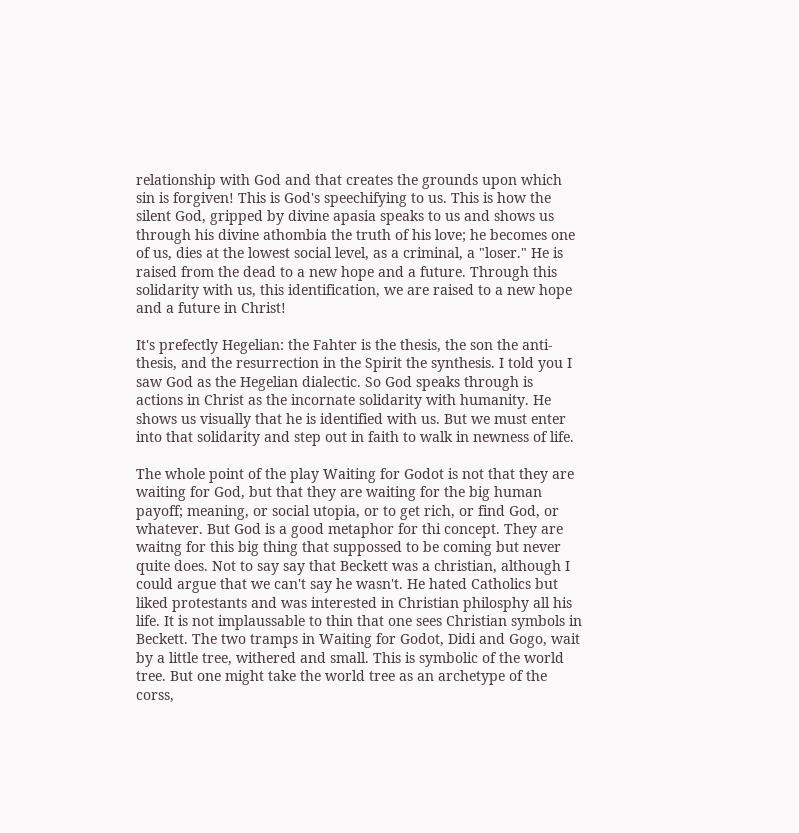relationship with God and that creates the grounds upon which sin is forgiven! This is God's speechifying to us. This is how the silent God, gripped by divine apasia speaks to us and shows us through his divine athombia the truth of his love; he becomes one of us, dies at the lowest social level, as a criminal, a "loser." He is raised from the dead to a new hope and a future. Through this solidarity with us, this identification, we are raised to a new hope and a future in Christ!

It's prefectly Hegelian: the Fahter is the thesis, the son the anti-thesis, and the resurrection in the Spirit the synthesis. I told you I saw God as the Hegelian dialectic. So God speaks through is actions in Christ as the incornate solidarity with humanity. He shows us visually that he is identified with us. But we must enter into that solidarity and step out in faith to walk in newness of life.

The whole point of the play Waiting for Godot is not that they are waiting for God, but that they are waiting for the big human payoff; meaning, or social utopia, or to get rich, or find God, or whatever. But God is a good metaphor for thi concept. They are waitng for this big thing that suppossed to be coming but never quite does. Not to say say that Beckett was a christian, although I could argue that we can't say he wasn't. He hated Catholics but liked protestants and was interested in Christian philosphy all his life. It is not implaussable to thin that one sees Christian symbols in Beckett. The two tramps in Waiting for Godot, Didi and Gogo, wait by a little tree, withered and small. This is symbolic of the world tree. But one might take the world tree as an archetype of the corss,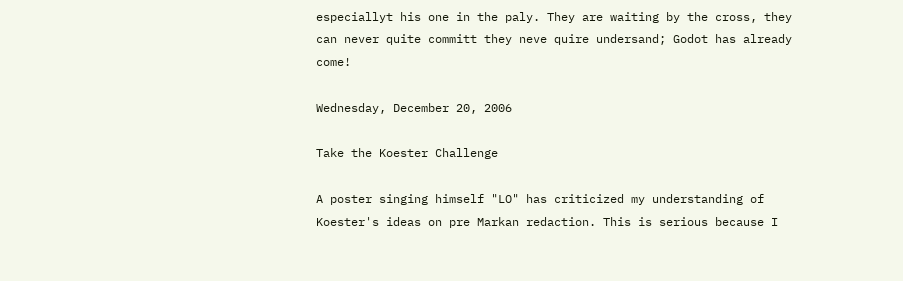especiallyt his one in the paly. They are waiting by the cross, they can never quite committ they neve quire undersand; Godot has already come!

Wednesday, December 20, 2006

Take the Koester Challenge

A poster singing himself "LO" has criticized my understanding of Koester's ideas on pre Markan redaction. This is serious because I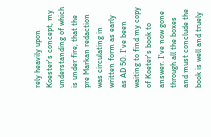rely heavily upon Koester's concept, my understanding of which is under fire, that the pre Markan redaction was circulating in written form as early as AD 50. I've been waiting to find my copy of Koeter's book to answer. I've now gone through all the boxes and must conclude the book is well and truely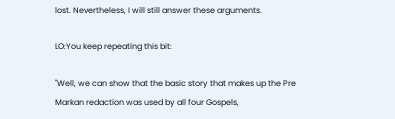lost. Nevertheless, I will still answer these arguments.

LO:You keep repeating this bit:

"Well, we can show that the basic story that makes up the Pre Markan redaction was used by all four Gospels,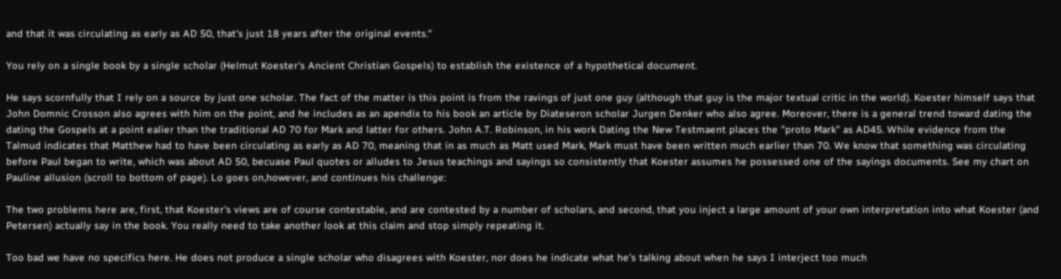and that it was circulating as early as AD 50, that's just 18 years after the original events."

You rely on a single book by a single scholar (Helmut Koester's Ancient Christian Gospels) to establish the existence of a hypothetical document.

He says scornfully that I rely on a source by just one scholar. The fact of the matter is this point is from the ravings of just one guy (although that guy is the major textual critic in the world). Koester himself says that John Domnic Crosson also agrees with him on the point, and he includes as an apendix to his book an article by Diateseron scholar Jurgen Denker who also agree. Moreover, there is a general trend toward dating the dating the Gospels at a point ealier than the traditional AD 70 for Mark and latter for others. John A.T. Robinson, in his work Dating the New Testmaent places the "proto Mark" as AD45. While evidence from the Talmud indicates that Matthew had to have been circulating as early as AD 70, meaning that in as much as Matt used Mark, Mark must have been written much earlier than 70. We know that something was circulating before Paul began to write, which was about AD 50, becuase Paul quotes or alludes to Jesus teachings and sayings so consistently that Koester assumes he possessed one of the sayings documents. See my chart on Pauline allusion (scroll to bottom of page). Lo goes on,however, and continues his challenge:

The two problems here are, first, that Koester's views are of course contestable, and are contested by a number of scholars, and second, that you inject a large amount of your own interpretation into what Koester (and Petersen) actually say in the book. You really need to take another look at this claim and stop simply repeating it.

Too bad we have no specifics here. He does not produce a single scholar who disagrees with Koester, nor does he indicate what he's talking about when he says I interject too much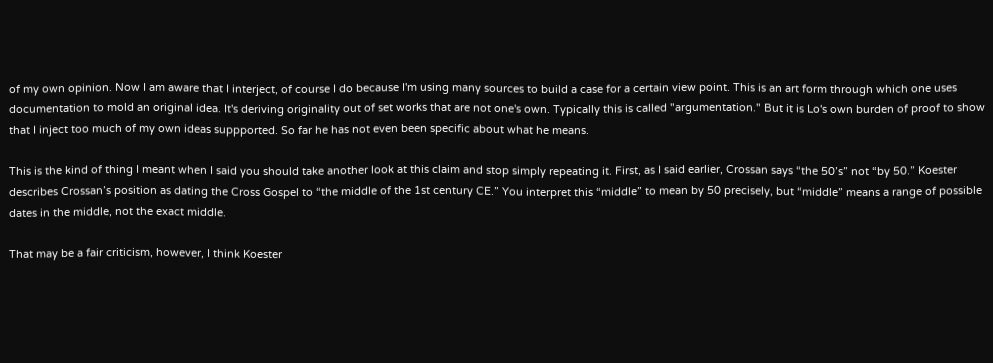of my own opinion. Now I am aware that I interject, of course I do because I'm using many sources to build a case for a certain view point. This is an art form through which one uses documentation to mold an original idea. It's deriving originality out of set works that are not one's own. Typically this is called "argumentation." But it is Lo's own burden of proof to show that I inject too much of my own ideas suppported. So far he has not even been specific about what he means.

This is the kind of thing I meant when I said you should take another look at this claim and stop simply repeating it. First, as I said earlier, Crossan says “the 50’s” not “by 50.” Koester describes Crossan’s position as dating the Cross Gospel to “the middle of the 1st century CE.” You interpret this “middle” to mean by 50 precisely, but “middle” means a range of possible dates in the middle, not the exact middle.

That may be a fair criticism, however, I think Koester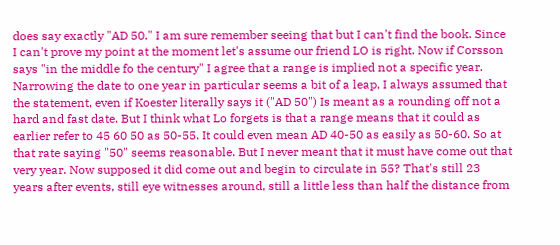does say exactly "AD 50." I am sure remember seeing that but I can't find the book. Since I can't prove my point at the moment let's assume our friend LO is right. Now if Corsson says "in the middle fo the century" I agree that a range is implied not a specific year. Narrowing the date to one year in particular seems a bit of a leap, I always assumed that the statement, even if Koester literally says it ("AD 50") Is meant as a rounding off not a hard and fast date. But I think what Lo forgets is that a range means that it could as earlier refer to 45 60 50 as 50-55. It could even mean AD 40-50 as easily as 50-60. So at that rate saying "50" seems reasonable. But I never meant that it must have come out that very year. Now supposed it did come out and begin to circulate in 55? That's still 23 years after events, still eye witnesses around, still a little less than half the distance from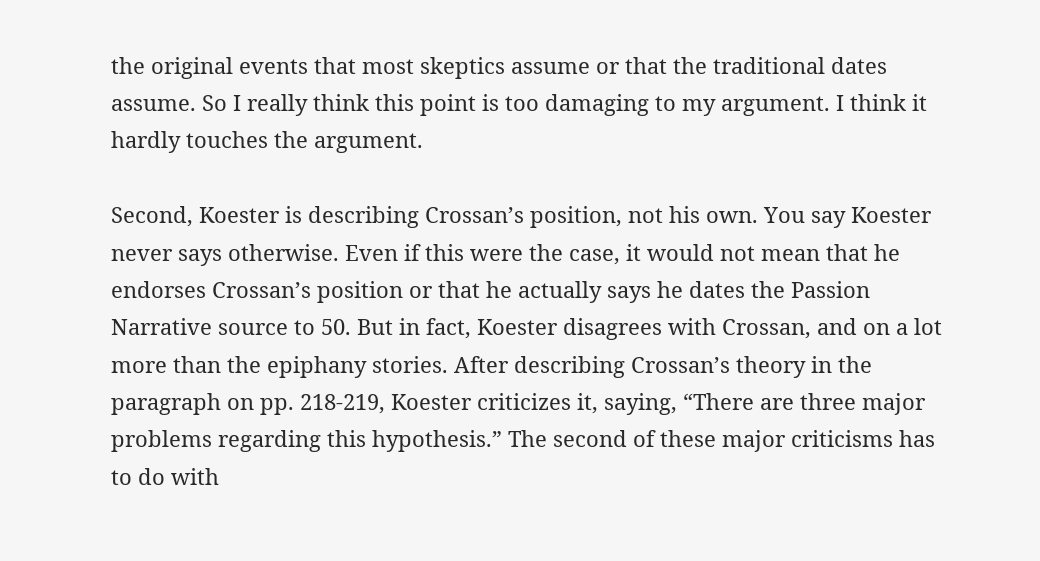the original events that most skeptics assume or that the traditional dates assume. So I really think this point is too damaging to my argument. I think it hardly touches the argument.

Second, Koester is describing Crossan’s position, not his own. You say Koester never says otherwise. Even if this were the case, it would not mean that he endorses Crossan’s position or that he actually says he dates the Passion Narrative source to 50. But in fact, Koester disagrees with Crossan, and on a lot more than the epiphany stories. After describing Crossan’s theory in the paragraph on pp. 218-219, Koester criticizes it, saying, “There are three major problems regarding this hypothesis.” The second of these major criticisms has to do with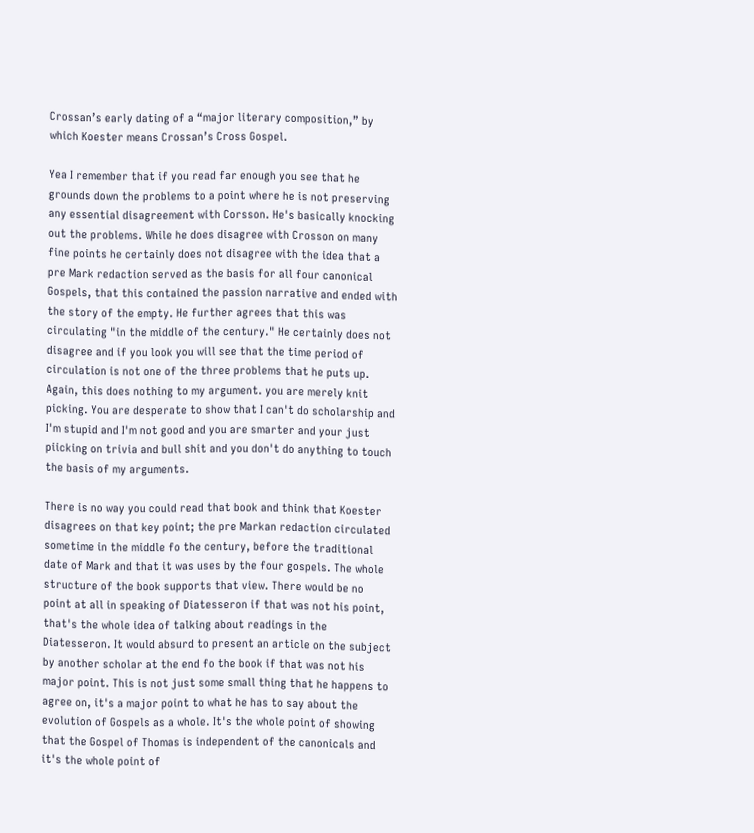Crossan’s early dating of a “major literary composition,” by which Koester means Crossan’s Cross Gospel.

Yea I remember that if you read far enough you see that he grounds down the problems to a point where he is not preserving any essential disagreement with Corsson. He's basically knocking out the problems. While he does disagree with Crosson on many fine points he certainly does not disagree with the idea that a pre Mark redaction served as the basis for all four canonical Gospels, that this contained the passion narrative and ended with the story of the empty. He further agrees that this was circulating "in the middle of the century." He certainly does not disagree and if you look you will see that the time period of circulation is not one of the three problems that he puts up. Again, this does nothing to my argument. you are merely knit picking. You are desperate to show that I can't do scholarship and I'm stupid and I'm not good and you are smarter and your just piicking on trivia and bull shit and you don't do anything to touch the basis of my arguments.

There is no way you could read that book and think that Koester disagrees on that key point; the pre Markan redaction circulated sometime in the middle fo the century, before the traditional date of Mark and that it was uses by the four gospels. The whole structure of the book supports that view. There would be no point at all in speaking of Diatesseron if that was not his point, that's the whole idea of talking about readings in the Diatesseron. It would absurd to present an article on the subject by another scholar at the end fo the book if that was not his major point. This is not just some small thing that he happens to agree on, it's a major point to what he has to say about the evolution of Gospels as a whole. It's the whole point of showing that the Gospel of Thomas is independent of the canonicals and it's the whole point of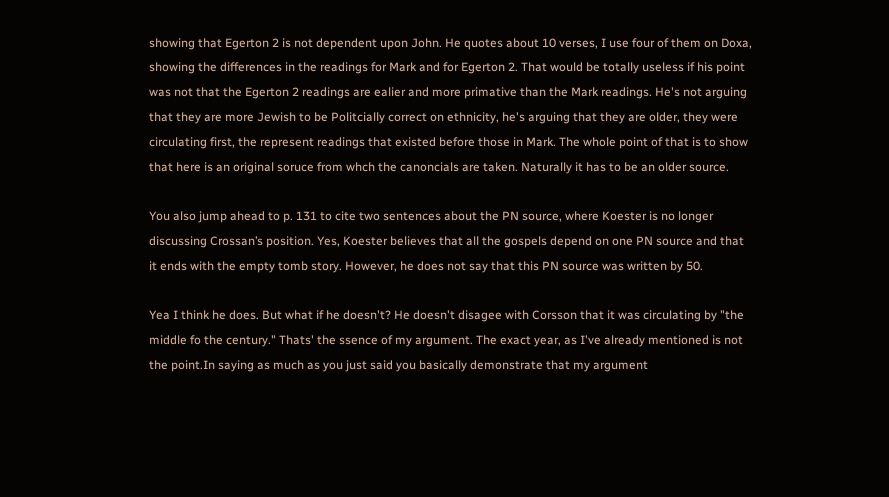showing that Egerton 2 is not dependent upon John. He quotes about 10 verses, I use four of them on Doxa, showing the differences in the readings for Mark and for Egerton 2. That would be totally useless if his point was not that the Egerton 2 readings are ealier and more primative than the Mark readings. He's not arguing that they are more Jewish to be Politcially correct on ethnicity, he's arguing that they are older, they were circulating first, the represent readings that existed before those in Mark. The whole point of that is to show that here is an original soruce from whch the canoncials are taken. Naturally it has to be an older source.

You also jump ahead to p. 131 to cite two sentences about the PN source, where Koester is no longer discussing Crossan’s position. Yes, Koester believes that all the gospels depend on one PN source and that it ends with the empty tomb story. However, he does not say that this PN source was written by 50.

Yea I think he does. But what if he doesn't? He doesn't disagee with Corsson that it was circulating by "the middle fo the century." Thats' the ssence of my argument. The exact year, as I've already mentioned is not the point.In saying as much as you just said you basically demonstrate that my argument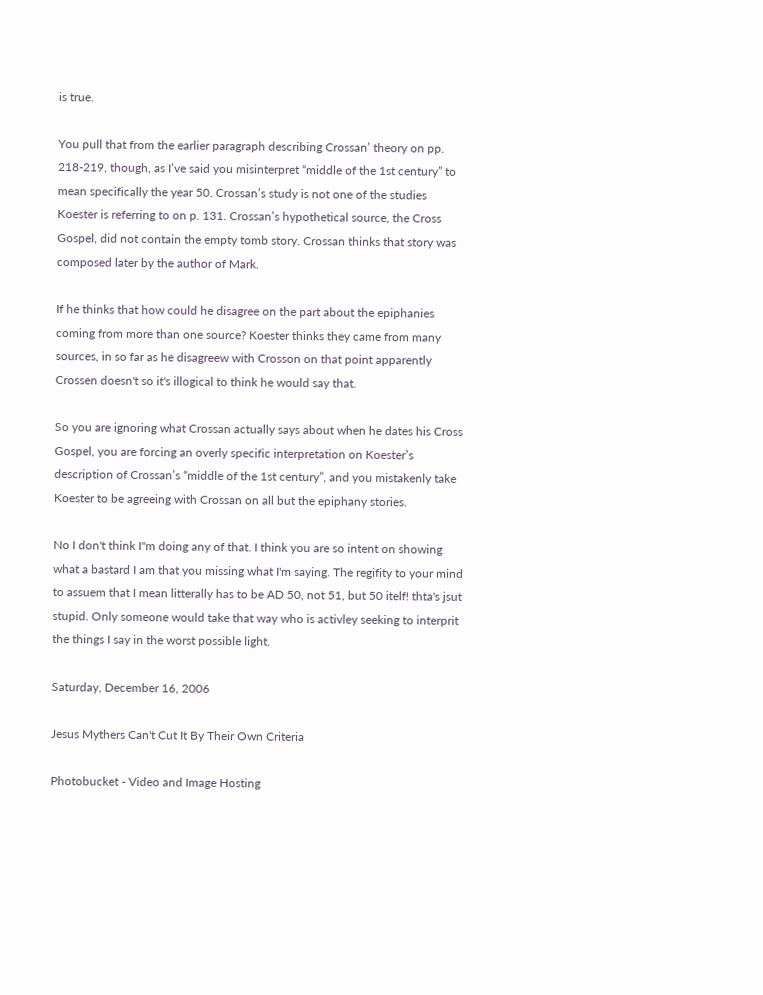is true.

You pull that from the earlier paragraph describing Crossan’ theory on pp. 218-219, though, as I’ve said you misinterpret “middle of the 1st century” to mean specifically the year 50. Crossan’s study is not one of the studies Koester is referring to on p. 131. Crossan’s hypothetical source, the Cross Gospel, did not contain the empty tomb story. Crossan thinks that story was composed later by the author of Mark.

If he thinks that how could he disagree on the part about the epiphanies coming from more than one source? Koester thinks they came from many sources, in so far as he disagreew with Crosson on that point apparently Crossen doesn't so it's illogical to think he would say that.

So you are ignoring what Crossan actually says about when he dates his Cross Gospel, you are forcing an overly specific interpretation on Koester’s description of Crossan’s “middle of the 1st century”, and you mistakenly take Koester to be agreeing with Crossan on all but the epiphany stories.

No I don't think I"m doing any of that. I think you are so intent on showing what a bastard I am that you missing what I'm saying. The regifity to your mind to assuem that I mean litterally has to be AD 50, not 51, but 50 itelf! thta's jsut stupid. Only someone would take that way who is activley seeking to interprit the things I say in the worst possible light.

Saturday, December 16, 2006

Jesus Mythers Can't Cut It By Their Own Criteria

Photobucket - Video and Image Hosting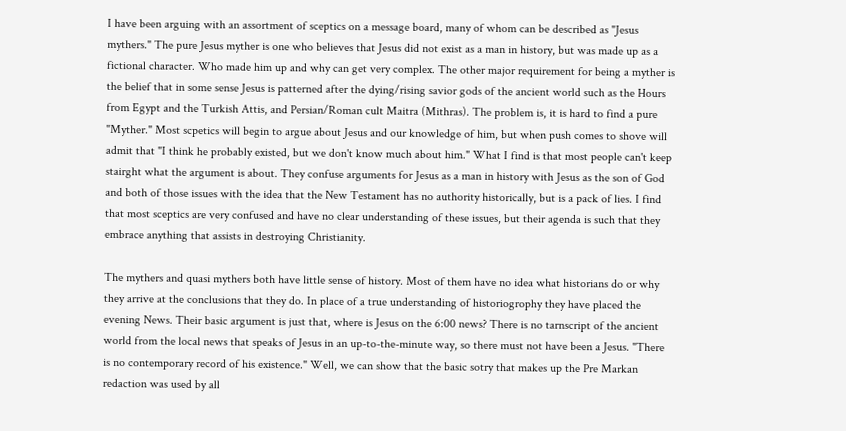I have been arguing with an assortment of sceptics on a message board, many of whom can be described as "Jesus mythers." The pure Jesus myther is one who believes that Jesus did not exist as a man in history, but was made up as a fictional character. Who made him up and why can get very complex. The other major requirement for being a myther is the belief that in some sense Jesus is patterned after the dying/rising savior gods of the ancient world such as the Hours from Egypt and the Turkish Attis, and Persian/Roman cult Maitra (Mithras). The problem is, it is hard to find a pure "Myther." Most scpetics will begin to argue about Jesus and our knowledge of him, but when push comes to shove will admit that "I think he probably existed, but we don't know much about him." What I find is that most people can't keep stairght what the argument is about. They confuse arguments for Jesus as a man in history with Jesus as the son of God and both of those issues with the idea that the New Testament has no authority historically, but is a pack of lies. I find that most sceptics are very confused and have no clear understanding of these issues, but their agenda is such that they embrace anything that assists in destroying Christianity.

The mythers and quasi mythers both have little sense of history. Most of them have no idea what historians do or why they arrive at the conclusions that they do. In place of a true understanding of historiogrophy they have placed the evening News. Their basic argument is just that, where is Jesus on the 6:00 news? There is no tarnscript of the ancient world from the local news that speaks of Jesus in an up-to-the-minute way, so there must not have been a Jesus. "There is no contemporary record of his existence." Well, we can show that the basic sotry that makes up the Pre Markan redaction was used by all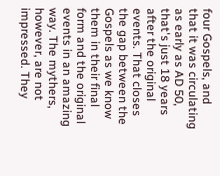four Gospels, and that it was circulating as early as AD 50, that's just 18 years after the original events. That closes the gap between the Gospels as we know them in their final form and the original events in an amazing way. The mythers, however, are not impressed. They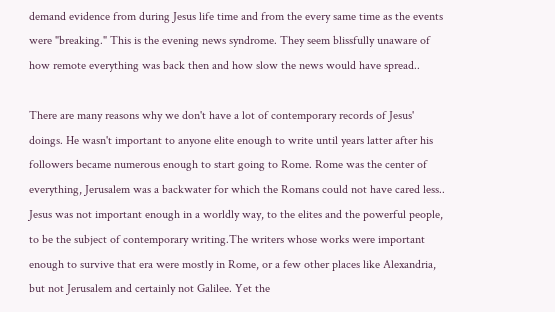demand evidence from during Jesus life time and from the every same time as the events were "breaking." This is the evening news syndrome. They seem blissfully unaware of how remote everything was back then and how slow the news would have spread..

There are many reasons why we don't have a lot of contemporary records of Jesus' doings. He wasn't important to anyone elite enough to write until years latter after his followers became numerous enough to start going to Rome. Rome was the center of everything, Jerusalem was a backwater for which the Romans could not have cared less.. Jesus was not important enough in a worldly way, to the elites and the powerful people, to be the subject of contemporary writing.The writers whose works were important enough to survive that era were mostly in Rome, or a few other places like Alexandria, but not Jerusalem and certainly not Galilee. Yet the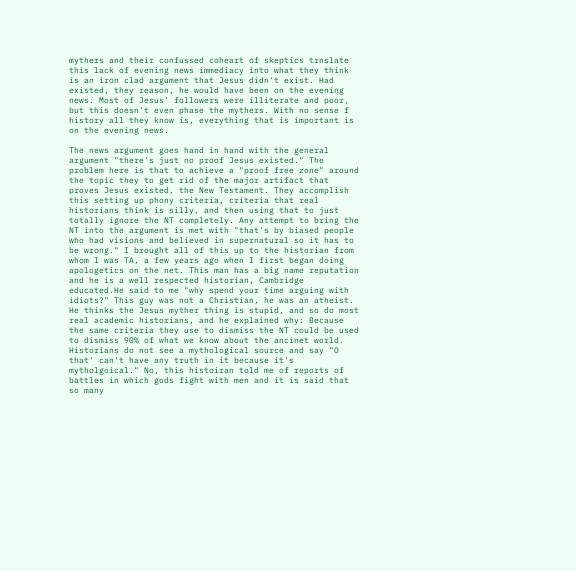mythers and their confussed coheart of skeptics trnslate this lack of evening news immediacy into what they think is an iron clad argument that Jesus didn't exist. Had existed, they reason, he would have been on the evening news. Most of Jesus' followers were illiterate and poor, but this doesn't even phase the mythers. With no sense f history all they know is, everything that is important is on the evening news.

The news argument goes hand in hand with the general argument "there's just no proof Jesus existed." The problem here is that to achieve a "proof free zone" around the topic they to get rid of the major artifact that proves Jesus existed, the New Testament. They accomplish this setting up phony criteria, criteria that real historians think is silly, and then using that to just totally ignore the NT completely. Any attempt to bring the NT into the argument is met with "that's by biased people who had visions and believed in supernatural so it has to be wrong." I brought all of this up to the historian from whom I was TA, a few years ago when I first began doing apologetics on the net. This man has a big name reputation and he is a well respected historian, Cambridge educated.He said to me "why spend your time arguing with idiots?" This guy was not a Christian, he was an atheist. He thinks the Jesus myther thing is stupid, and so do most real academic historians, and he explained why: Because the same criteria they use to dismiss the NT could be used to dismiss 90% of what we know about the ancinet world. Historians do not see a mythological source and say "O that' can't have any truth in it because it's mytholgoical." No, this histoiran told me of reports of battles in which gods fight with men and it is said that so many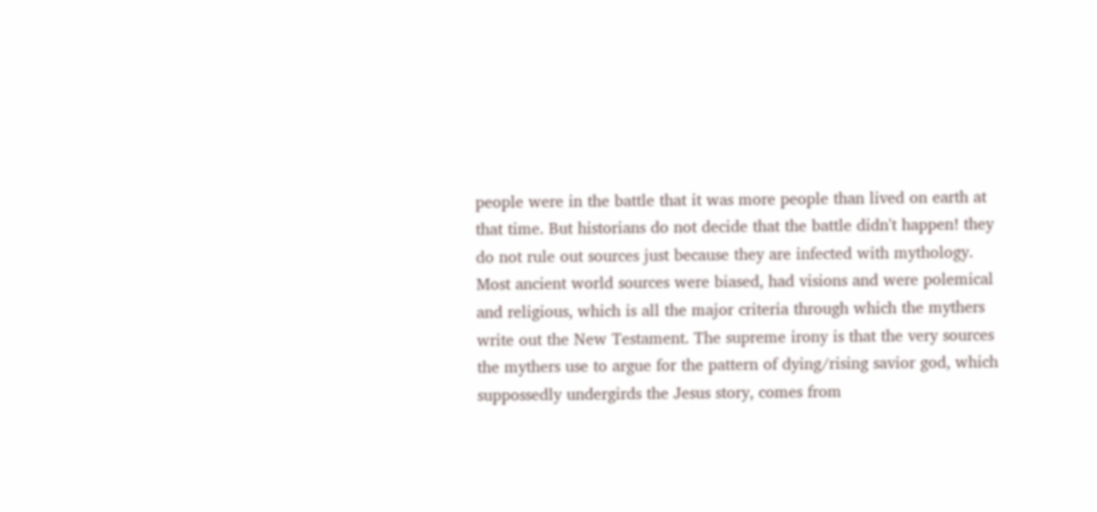people were in the battle that it was more people than lived on earth at that time. But historians do not decide that the battle didn't happen! they do not rule out sources just because they are infected with mythology. Most ancient world sources were biased, had visions and were polemical and religious, which is all the major criteria through which the mythers write out the New Testament. The supreme irony is that the very sources the mythers use to argue for the pattern of dying/rising savior god, which suppossedly undergirds the Jesus story, comes from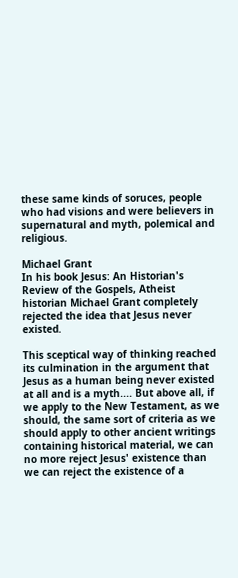these same kinds of soruces, people who had visions and were believers in supernatural and myth, polemical and religious.

Michael Grant
In his book Jesus: An Historian's Review of the Gospels, Atheist historian Michael Grant completely rejected the idea that Jesus never existed.

This sceptical way of thinking reached its culmination in the argument that Jesus as a human being never existed at all and is a myth.... But above all, if we apply to the New Testament, as we should, the same sort of criteria as we should apply to other ancient writings containing historical material, we can no more reject Jesus' existence than we can reject the existence of a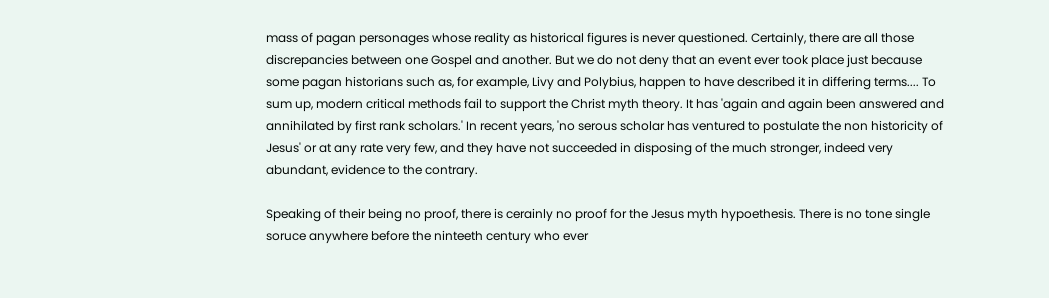mass of pagan personages whose reality as historical figures is never questioned. Certainly, there are all those discrepancies between one Gospel and another. But we do not deny that an event ever took place just because some pagan historians such as, for example, Livy and Polybius, happen to have described it in differing terms.... To sum up, modern critical methods fail to support the Christ myth theory. It has 'again and again been answered and annihilated by first rank scholars.' In recent years, 'no serous scholar has ventured to postulate the non historicity of Jesus' or at any rate very few, and they have not succeeded in disposing of the much stronger, indeed very abundant, evidence to the contrary.

Speaking of their being no proof, there is cerainly no proof for the Jesus myth hypoethesis. There is no tone single soruce anywhere before the ninteeth century who ever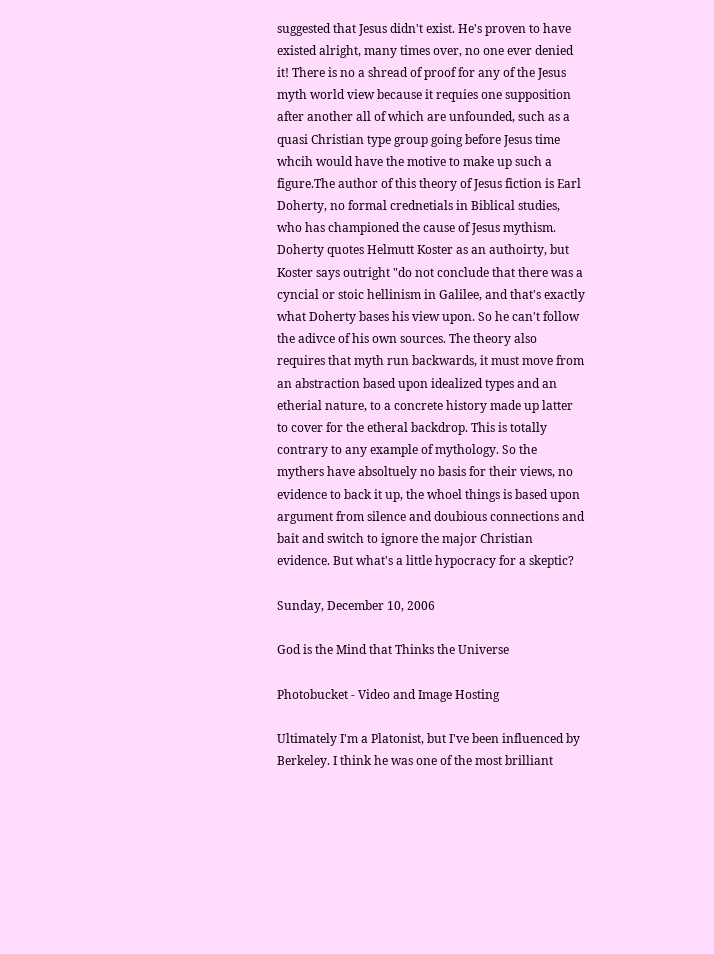suggested that Jesus didn't exist. He's proven to have existed alright, many times over, no one ever denied it! There is no a shread of proof for any of the Jesus myth world view because it requies one supposition after another all of which are unfounded, such as a quasi Christian type group going before Jesus time whcih would have the motive to make up such a figure.The author of this theory of Jesus fiction is Earl Doherty, no formal crednetials in Biblical studies, who has championed the cause of Jesus mythism. Doherty quotes Helmutt Koster as an authoirty, but Koster says outright "do not conclude that there was a cyncial or stoic hellinism in Galilee, and that's exactly what Doherty bases his view upon. So he can't follow the adivce of his own sources. The theory also requires that myth run backwards, it must move from an abstraction based upon idealized types and an etherial nature, to a concrete history made up latter to cover for the etheral backdrop. This is totally contrary to any example of mythology. So the mythers have absoltuely no basis for their views, no evidence to back it up, the whoel things is based upon argument from silence and doubious connections and bait and switch to ignore the major Christian evidence. But what's a little hypocracy for a skeptic?

Sunday, December 10, 2006

God is the Mind that Thinks the Universe

Photobucket - Video and Image Hosting

Ultimately I'm a Platonist, but I've been influenced by Berkeley. I think he was one of the most brilliant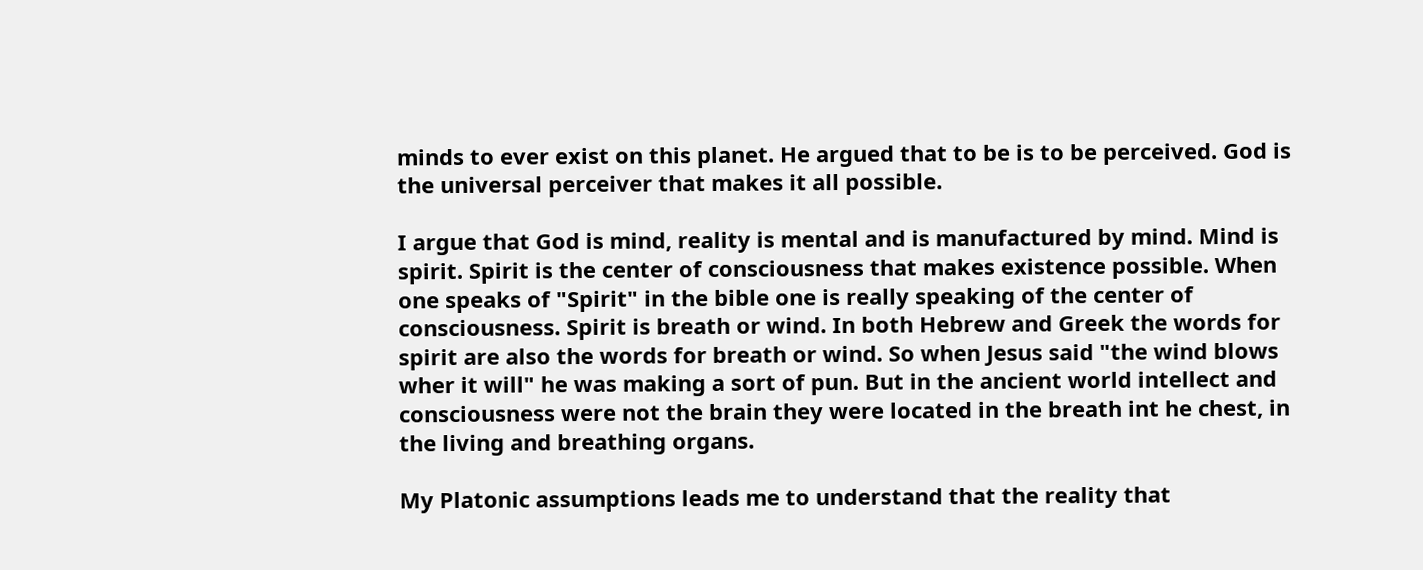minds to ever exist on this planet. He argued that to be is to be perceived. God is the universal perceiver that makes it all possible.

I argue that God is mind, reality is mental and is manufactured by mind. Mind is spirit. Spirit is the center of consciousness that makes existence possible. When one speaks of "Spirit" in the bible one is really speaking of the center of consciousness. Spirit is breath or wind. In both Hebrew and Greek the words for spirit are also the words for breath or wind. So when Jesus said "the wind blows wher it will" he was making a sort of pun. But in the ancient world intellect and consciousness were not the brain they were located in the breath int he chest, in the living and breathing organs.

My Platonic assumptions leads me to understand that the reality that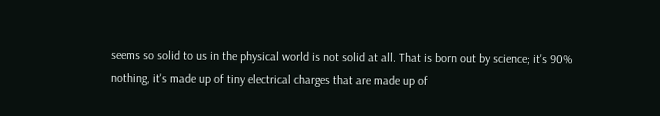seems so solid to us in the physical world is not solid at all. That is born out by science; it's 90% nothing, it's made up of tiny electrical charges that are made up of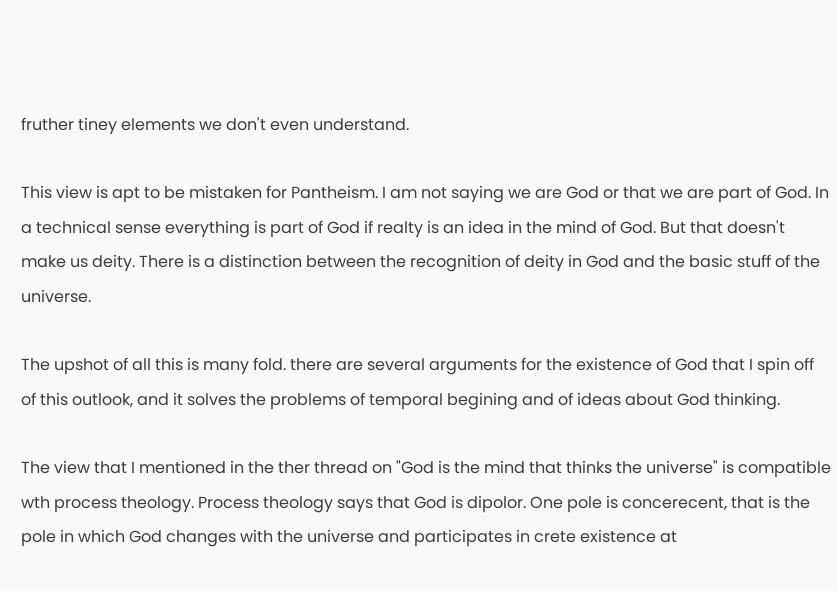fruther tiney elements we don't even understand.

This view is apt to be mistaken for Pantheism. I am not saying we are God or that we are part of God. In a technical sense everything is part of God if realty is an idea in the mind of God. But that doesn't make us deity. There is a distinction between the recognition of deity in God and the basic stuff of the universe.

The upshot of all this is many fold. there are several arguments for the existence of God that I spin off of this outlook, and it solves the problems of temporal begining and of ideas about God thinking.

The view that I mentioned in the ther thread on "God is the mind that thinks the universe" is compatible wth process theology. Process theology says that God is dipolor. One pole is concerecent, that is the pole in which God changes with the universe and participates in crete existence at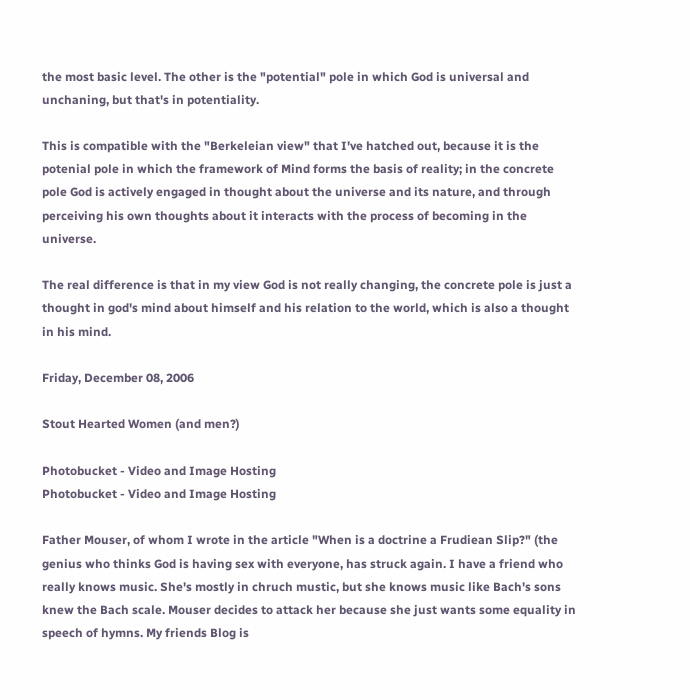the most basic level. The other is the "potential" pole in which God is universal and unchaning, but that's in potentiality.

This is compatible with the "Berkeleian view" that I've hatched out, because it is the potenial pole in which the framework of Mind forms the basis of reality; in the concrete pole God is actively engaged in thought about the universe and its nature, and through perceiving his own thoughts about it interacts with the process of becoming in the universe.

The real difference is that in my view God is not really changing, the concrete pole is just a thought in god's mind about himself and his relation to the world, which is also a thought in his mind.

Friday, December 08, 2006

Stout Hearted Women (and men?)

Photobucket - Video and Image Hosting
Photobucket - Video and Image Hosting

Father Mouser, of whom I wrote in the article "When is a doctrine a Frudiean Slip?" (the genius who thinks God is having sex with everyone, has struck again. I have a friend who really knows music. She's mostly in chruch mustic, but she knows music like Bach's sons knew the Bach scale. Mouser decides to attack her because she just wants some equality in speech of hymns. My friends Blog is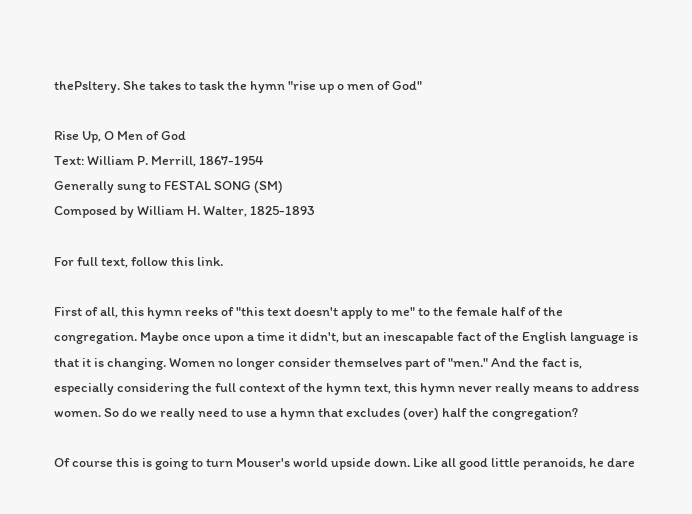thePsltery. She takes to task the hymn "rise up o men of God"

Rise Up, O Men of God
Text: William P. Merrill, 1867-1954
Generally sung to FESTAL SONG (SM)
Composed by William H. Walter, 1825-1893

For full text, follow this link.

First of all, this hymn reeks of "this text doesn't apply to me" to the female half of the congregation. Maybe once upon a time it didn't, but an inescapable fact of the English language is that it is changing. Women no longer consider themselves part of "men." And the fact is, especially considering the full context of the hymn text, this hymn never really means to address women. So do we really need to use a hymn that excludes (over) half the congregation?

Of course this is going to turn Mouser's world upside down. Like all good little peranoids, he dare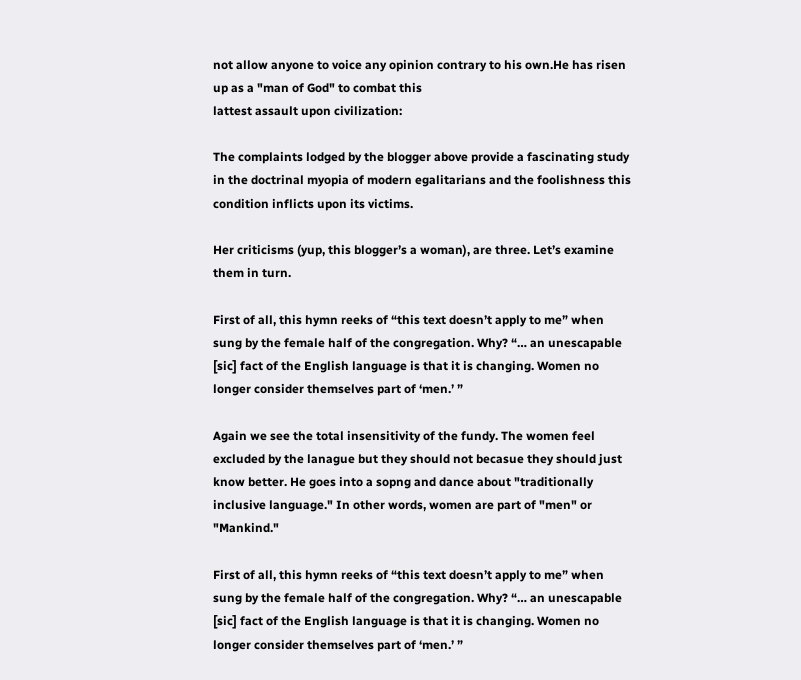not allow anyone to voice any opinion contrary to his own.He has risen up as a "man of God" to combat this
lattest assault upon civilization:

The complaints lodged by the blogger above provide a fascinating study in the doctrinal myopia of modern egalitarians and the foolishness this condition inflicts upon its victims.

Her criticisms (yup, this blogger’s a woman), are three. Let’s examine them in turn.

First of all, this hymn reeks of “this text doesn’t apply to me” when sung by the female half of the congregation. Why? “… an unescapable [sic] fact of the English language is that it is changing. Women no longer consider themselves part of ‘men.’ ”

Again we see the total insensitivity of the fundy. The women feel excluded by the lanague but they should not becasue they should just know better. He goes into a sopng and dance about "traditionally inclusive language." In other words, women are part of "men" or "Mankind."

First of all, this hymn reeks of “this text doesn’t apply to me” when sung by the female half of the congregation. Why? “… an unescapable [sic] fact of the English language is that it is changing. Women no longer consider themselves part of ‘men.’ ”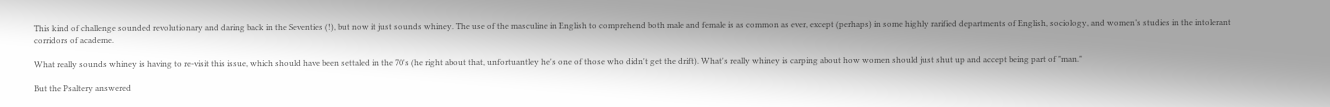This kind of challenge sounded revolutionary and daring back in the Seventies (!), but now it just sounds whiney. The use of the masculine in English to comprehend both male and female is as common as ever, except (perhaps) in some highly rarified departments of English, sociology, and women’s studies in the intolerant corridors of academe.

What really sounds whiney is having to re-visit this issue, which should have been settaled in the 70's (he right about that, unfortuantley he's one of those who didn't get the drift). What's really whiney is carping about how women should just shut up and accept being part of "man."

But the Psaltery answered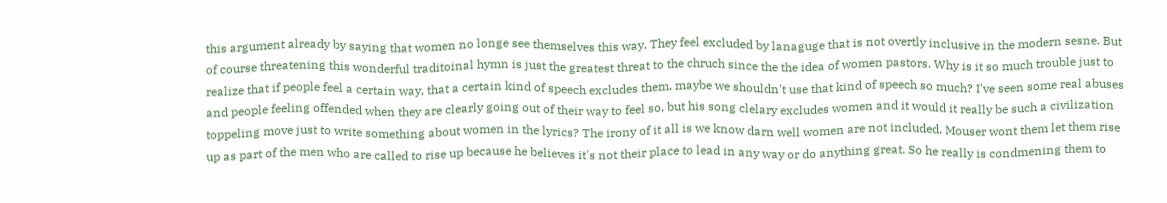this argument already by saying that women no longe see themselves this way. They feel excluded by lanaguge that is not overtly inclusive in the modern sesne. But of course threatening this wonderful traditoinal hymn is just the greatest threat to the chruch since the the idea of women pastors. Why is it so much trouble just to realize that if people feel a certain way, that a certain kind of speech excludes them, maybe we shouldn't use that kind of speech so much? I've seen some real abuses and people feeling offended when they are clearly going out of their way to feel so, but his song clelary excludes women and it would it really be such a civilization toppeling move just to write something about women in the lyrics? The irony of it all is we know darn well women are not included. Mouser wont them let them rise up as part of the men who are called to rise up because he believes it's not their place to lead in any way or do anything great. So he really is condmening them to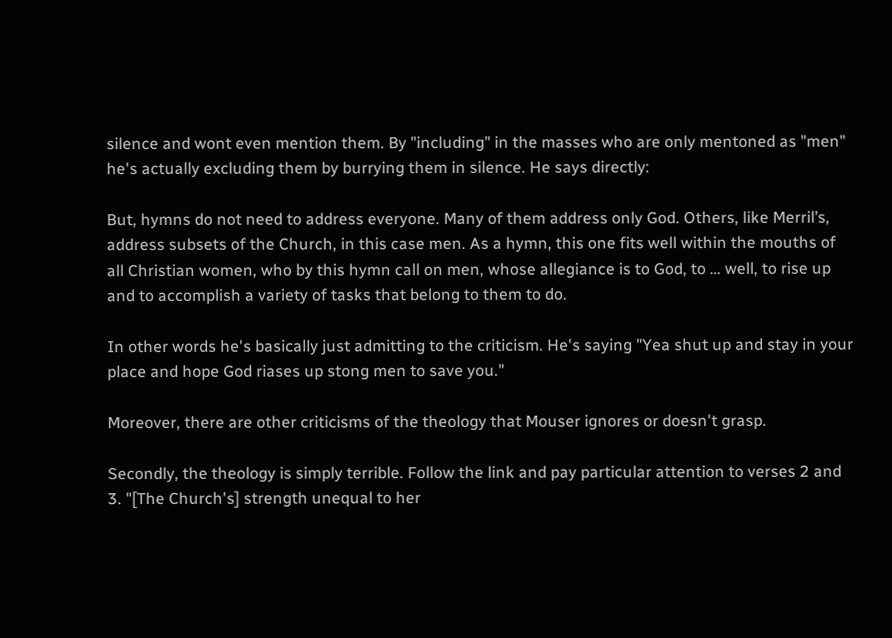silence and wont even mention them. By "including" in the masses who are only mentoned as "men" he's actually excluding them by burrying them in silence. He says directly:

But, hymns do not need to address everyone. Many of them address only God. Others, like Merril’s, address subsets of the Church, in this case men. As a hymn, this one fits well within the mouths of all Christian women, who by this hymn call on men, whose allegiance is to God, to … well, to rise up and to accomplish a variety of tasks that belong to them to do.

In other words he's basically just admitting to the criticism. He's saying "Yea shut up and stay in your place and hope God riases up stong men to save you."

Moreover, there are other criticisms of the theology that Mouser ignores or doesn't grasp.

Secondly, the theology is simply terrible. Follow the link and pay particular attention to verses 2 and 3. "[The Church's] strength unequal to her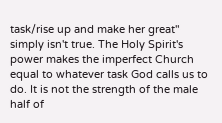task/rise up and make her great" simply isn't true. The Holy Spirit's power makes the imperfect Church equal to whatever task God calls us to do. It is not the strength of the male half of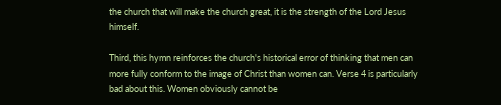the church that will make the church great, it is the strength of the Lord Jesus himself.

Third, this hymn reinforces the church's historical error of thinking that men can more fully conform to the image of Christ than women can. Verse 4 is particularly bad about this. Women obviously cannot be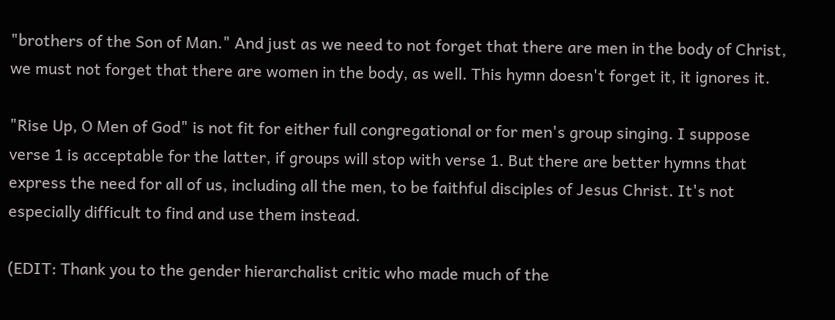"brothers of the Son of Man." And just as we need to not forget that there are men in the body of Christ, we must not forget that there are women in the body, as well. This hymn doesn't forget it, it ignores it.

"Rise Up, O Men of God" is not fit for either full congregational or for men's group singing. I suppose verse 1 is acceptable for the latter, if groups will stop with verse 1. But there are better hymns that express the need for all of us, including all the men, to be faithful disciples of Jesus Christ. It's not especially difficult to find and use them instead.

(EDIT: Thank you to the gender hierarchalist critic who made much of the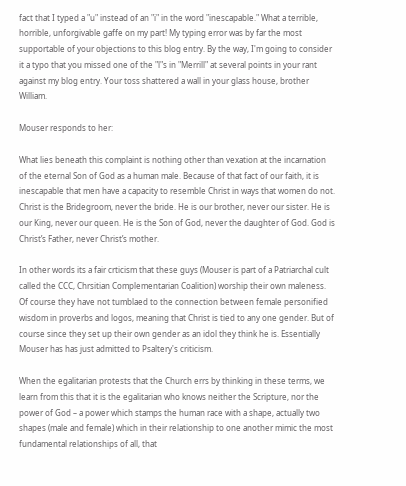fact that I typed a "u" instead of an "i" in the word "inescapable." What a terrible, horrible, unforgivable gaffe on my part! My typing error was by far the most supportable of your objections to this blog entry. By the way, I'm going to consider it a typo that you missed one of the "l"s in "Merrill" at several points in your rant against my blog entry. Your toss shattered a wall in your glass house, brother William.

Mouser responds to her:

What lies beneath this complaint is nothing other than vexation at the incarnation of the eternal Son of God as a human male. Because of that fact of our faith, it is inescapable that men have a capacity to resemble Christ in ways that women do not. Christ is the Bridegroom, never the bride. He is our brother, never our sister. He is our King, never our queen. He is the Son of God, never the daughter of God. God is Christ’s Father, never Christ’s mother.

In other words its a fair crticism that these guys (Mouser is part of a Patriarchal cult called the CCC, Chrsitian Complementarian Coalition) worship their own maleness. Of course they have not tumblaed to the connection between female personified wisdom in proverbs and logos, meaning that Christ is tied to any one gender. But of course since they set up their own gender as an idol they think he is. Essentially Mouser has has just admitted to Psaltery's criticism.

When the egalitarian protests that the Church errs by thinking in these terms, we learn from this that it is the egalitarian who knows neither the Scripture, nor the power of God – a power which stamps the human race with a shape, actually two shapes (male and female) which in their relationship to one another mimic the most fundamental relationships of all, that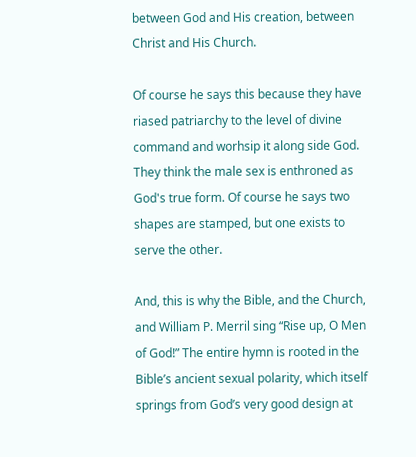between God and His creation, between Christ and His Church.

Of course he says this because they have riased patriarchy to the level of divine command and worhsip it along side God. They think the male sex is enthroned as God's true form. Of course he says two shapes are stamped, but one exists to serve the other.

And, this is why the Bible, and the Church, and William P. Merril sing “Rise up, O Men of God!” The entire hymn is rooted in the Bible’s ancient sexual polarity, which itself springs from God’s very good design at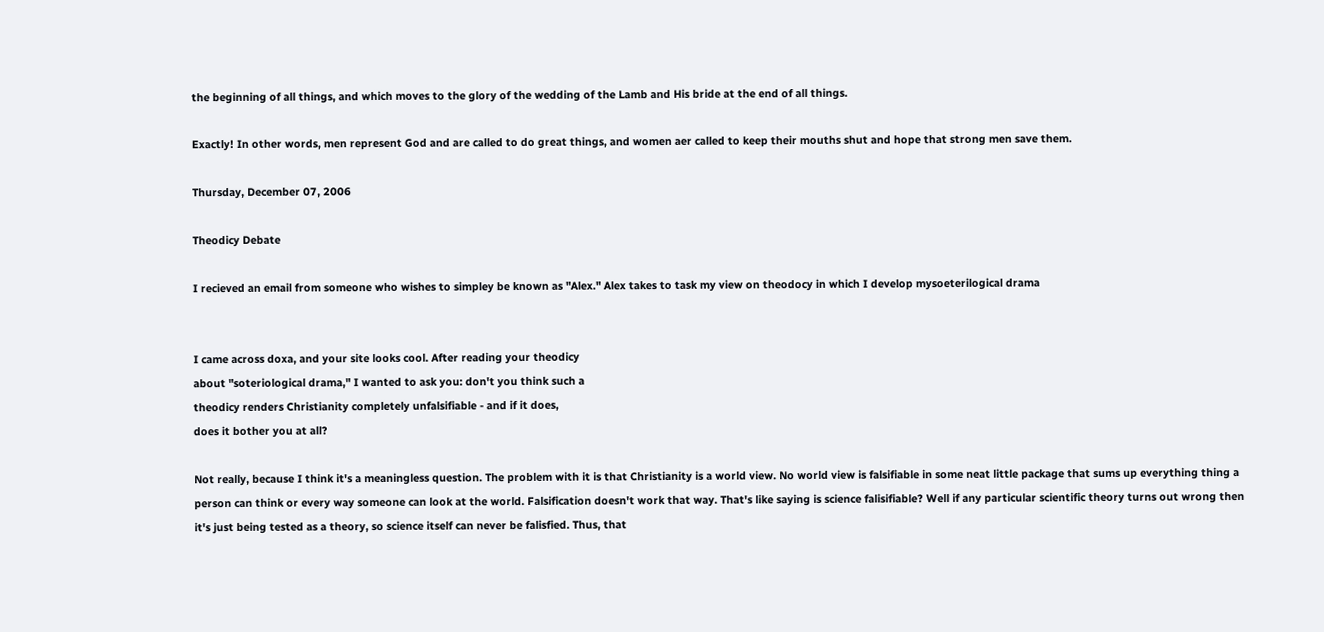the beginning of all things, and which moves to the glory of the wedding of the Lamb and His bride at the end of all things.

Exactly! In other words, men represent God and are called to do great things, and women aer called to keep their mouths shut and hope that strong men save them.

Thursday, December 07, 2006

Theodicy Debate

I recieved an email from someone who wishes to simpley be known as "Alex." Alex takes to task my view on theodocy in which I develop mysoeterilogical drama


I came across doxa, and your site looks cool. After reading your theodicy
about "soteriological drama," I wanted to ask you: don't you think such a
theodicy renders Christianity completely unfalsifiable - and if it does,
does it bother you at all?

Not really, because I think it's a meaningless question. The problem with it is that Christianity is a world view. No world view is falsifiable in some neat little package that sums up everything thing a person can think or every way someone can look at the world. Falsification doesn't work that way. That's like saying is science falisifiable? Well if any particular scientific theory turns out wrong then it's just being tested as a theory, so science itself can never be falisfied. Thus, that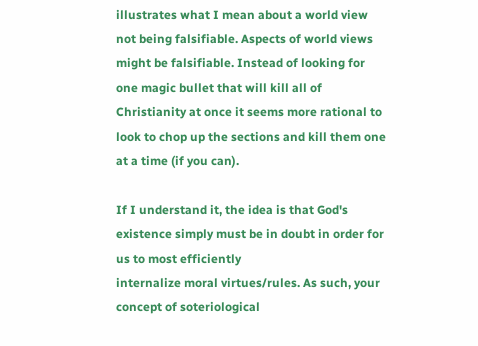illustrates what I mean about a world view not being falsifiable. Aspects of world views might be falsifiable. Instead of looking for one magic bullet that will kill all of Christianity at once it seems more rational to look to chop up the sections and kill them one at a time (if you can).

If I understand it, the idea is that God's
existence simply must be in doubt in order for us to most efficiently
internalize moral virtues/rules. As such, your concept of soteriological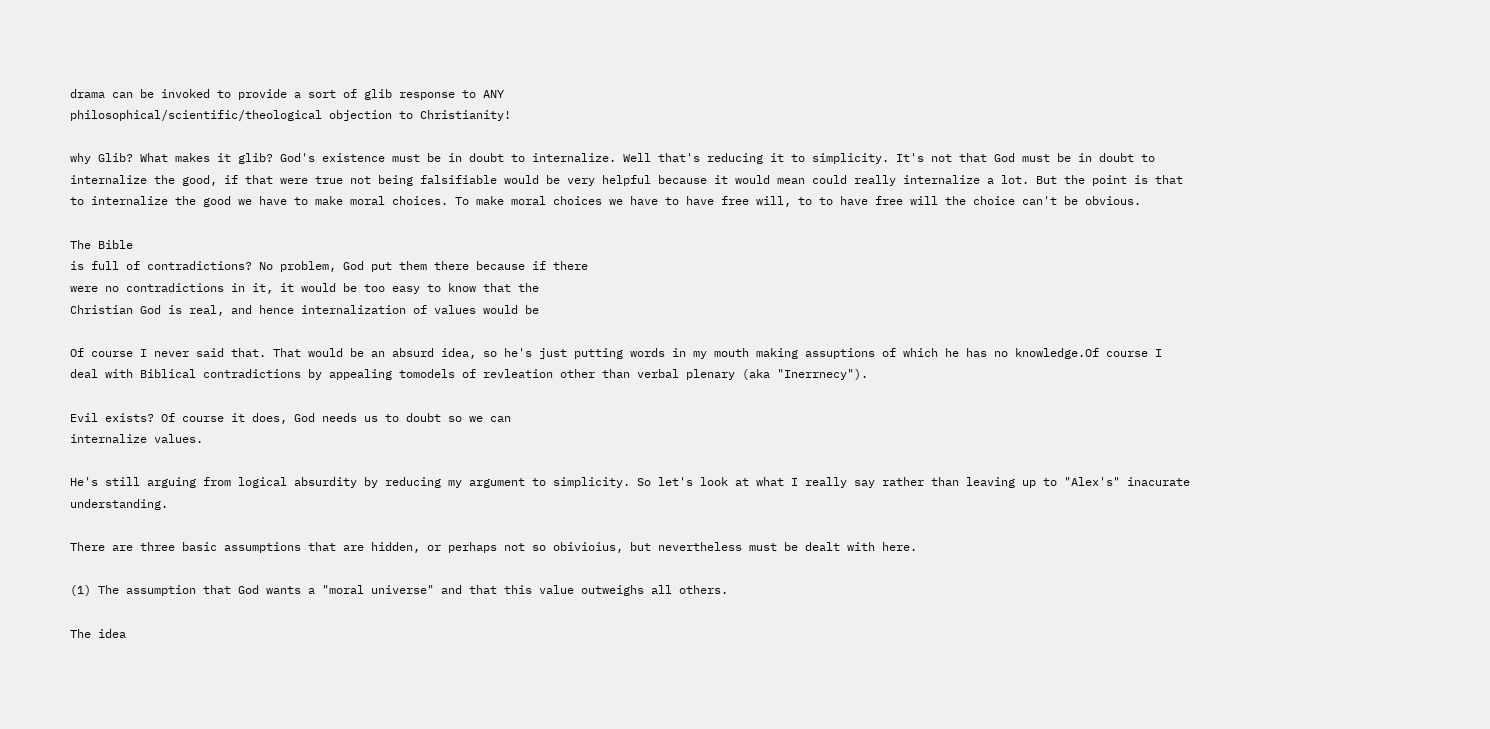drama can be invoked to provide a sort of glib response to ANY
philosophical/scientific/theological objection to Christianity!

why Glib? What makes it glib? God's existence must be in doubt to internalize. Well that's reducing it to simplicity. It's not that God must be in doubt to internalize the good, if that were true not being falsifiable would be very helpful because it would mean could really internalize a lot. But the point is that to internalize the good we have to make moral choices. To make moral choices we have to have free will, to to have free will the choice can't be obvious.

The Bible
is full of contradictions? No problem, God put them there because if there
were no contradictions in it, it would be too easy to know that the
Christian God is real, and hence internalization of values would be

Of course I never said that. That would be an absurd idea, so he's just putting words in my mouth making assuptions of which he has no knowledge.Of course I deal with Biblical contradictions by appealing tomodels of revleation other than verbal plenary (aka "Inerrnecy").

Evil exists? Of course it does, God needs us to doubt so we can
internalize values.

He's still arguing from logical absurdity by reducing my argument to simplicity. So let's look at what I really say rather than leaving up to "Alex's" inacurate understanding.

There are three basic assumptions that are hidden, or perhaps not so obivioius, but nevertheless must be dealt with here.

(1) The assumption that God wants a "moral universe" and that this value outweighs all others.

The idea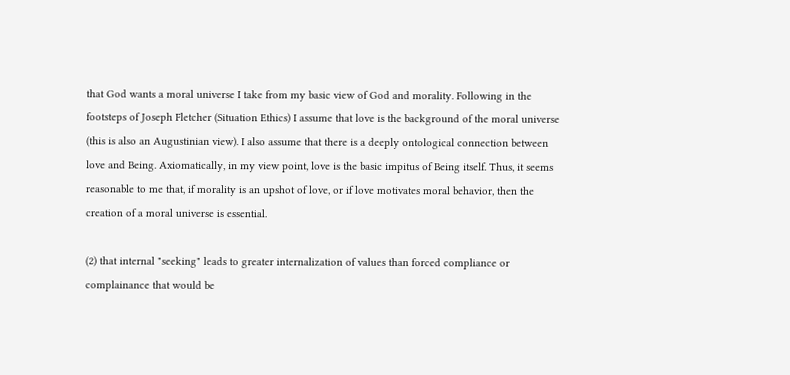that God wants a moral universe I take from my basic view of God and morality. Following in the footsteps of Joseph Fletcher (Situation Ethics) I assume that love is the background of the moral universe (this is also an Augustinian view). I also assume that there is a deeply ontological connection between love and Being. Axiomatically, in my view point, love is the basic impitus of Being itself. Thus, it seems reasonable to me that, if morality is an upshot of love, or if love motivates moral behavior, then the creation of a moral universe is essential.

(2) that internal "seeking" leads to greater internalization of values than forced compliance or complainance that would be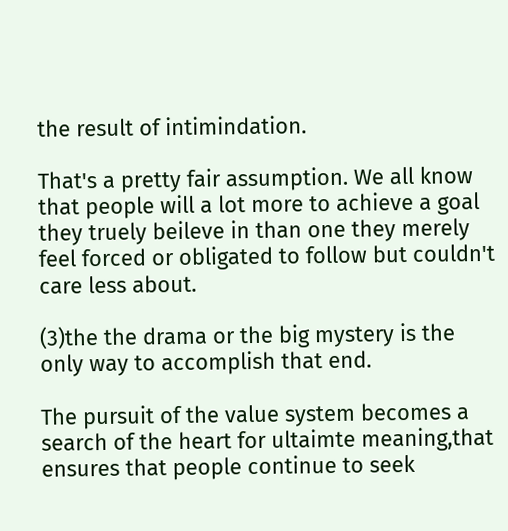the result of intimindation.

That's a pretty fair assumption. We all know that people will a lot more to achieve a goal they truely beileve in than one they merely feel forced or obligated to follow but couldn't care less about.

(3)the the drama or the big mystery is the only way to accomplish that end.

The pursuit of the value system becomes a search of the heart for ultaimte meaning,that ensures that people continue to seek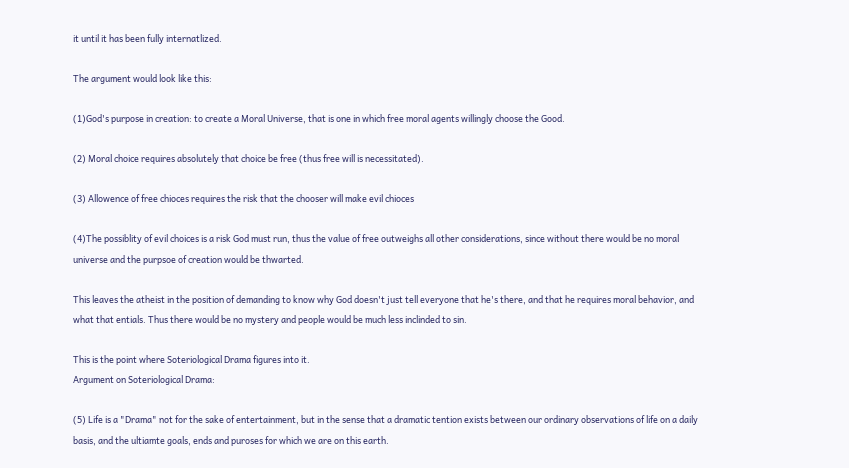it until it has been fully internatlized.

The argument would look like this:

(1)God's purpose in creation: to create a Moral Universe, that is one in which free moral agents willingly choose the Good.

(2) Moral choice requires absolutely that choice be free (thus free will is necessitated).

(3) Allowence of free chioces requires the risk that the chooser will make evil chioces

(4)The possiblity of evil choices is a risk God must run, thus the value of free outweighs all other considerations, since without there would be no moral universe and the purpsoe of creation would be thwarted.

This leaves the atheist in the position of demanding to know why God doesn't just tell everyone that he's there, and that he requires moral behavior, and what that entials. Thus there would be no mystery and people would be much less inclinded to sin.

This is the point where Soteriological Drama figures into it.
Argument on Soteriological Drama:

(5) Life is a "Drama" not for the sake of entertainment, but in the sense that a dramatic tention exists between our ordinary observations of life on a daily basis, and the ultiamte goals, ends and puroses for which we are on this earth.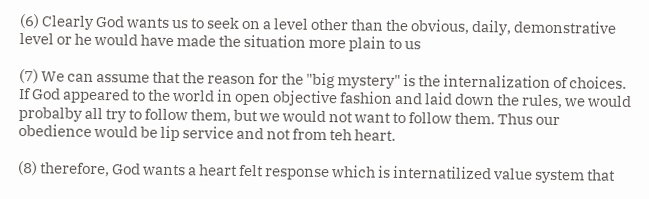(6) Clearly God wants us to seek on a level other than the obvious, daily, demonstrative level or he would have made the situation more plain to us

(7) We can assume that the reason for the "big mystery" is the internalization of choices. If God appeared to the world in open objective fashion and laid down the rules, we would probalby all try to follow them, but we would not want to follow them. Thus our obedience would be lip service and not from teh heart.

(8) therefore, God wants a heart felt response which is internatilized value system that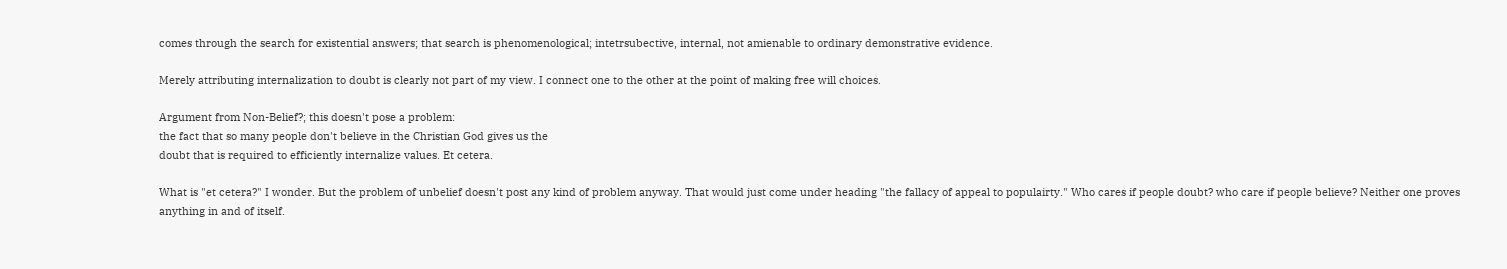comes through the search for existential answers; that search is phenomenological; intetrsubective, internal, not amienable to ordinary demonstrative evidence.

Merely attributing internalization to doubt is clearly not part of my view. I connect one to the other at the point of making free will choices.

Argument from Non-Belief?; this doesn't pose a problem:
the fact that so many people don't believe in the Christian God gives us the
doubt that is required to efficiently internalize values. Et cetera.

What is "et cetera?" I wonder. But the problem of unbelief doesn't post any kind of problem anyway. That would just come under heading "the fallacy of appeal to populairty." Who cares if people doubt? who care if people believe? Neither one proves anything in and of itself.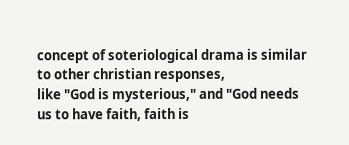concept of soteriological drama is similar to other christian responses,
like "God is mysterious," and "God needs us to have faith, faith is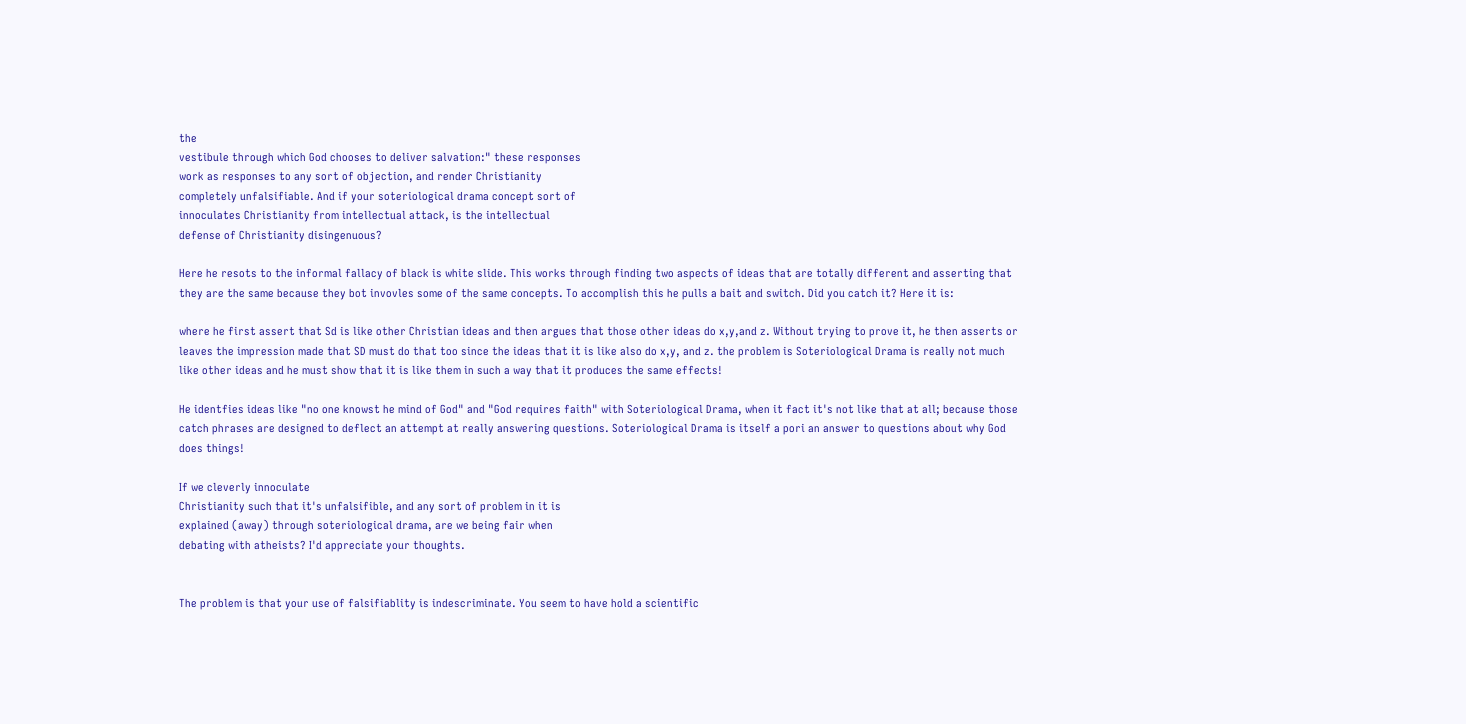the
vestibule through which God chooses to deliver salvation:" these responses
work as responses to any sort of objection, and render Christianity
completely unfalsifiable. And if your soteriological drama concept sort of
innoculates Christianity from intellectual attack, is the intellectual
defense of Christianity disingenuous?

Here he resots to the informal fallacy of black is white slide. This works through finding two aspects of ideas that are totally different and asserting that they are the same because they bot invovles some of the same concepts. To accomplish this he pulls a bait and switch. Did you catch it? Here it is:

where he first assert that Sd is like other Christian ideas and then argues that those other ideas do x,y,and z. Without trying to prove it, he then asserts or leaves the impression made that SD must do that too since the ideas that it is like also do x,y, and z. the problem is Soteriological Drama is really not much like other ideas and he must show that it is like them in such a way that it produces the same effects!

He identfies ideas like "no one knowst he mind of God" and "God requires faith" with Soteriological Drama, when it fact it's not like that at all; because those catch phrases are designed to deflect an attempt at really answering questions. Soteriological Drama is itself a pori an answer to questions about why God does things!

If we cleverly innoculate
Christianity such that it's unfalsifible, and any sort of problem in it is
explained (away) through soteriological drama, are we being fair when
debating with atheists? I'd appreciate your thoughts.


The problem is that your use of falsifiablity is indescriminate. You seem to have hold a scientific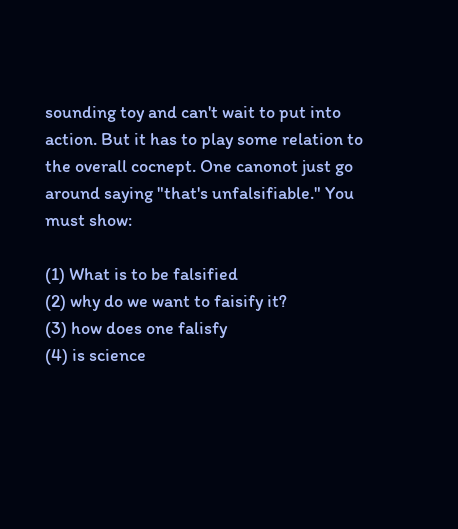sounding toy and can't wait to put into action. But it has to play some relation to the overall cocnept. One canonot just go around saying "that's unfalsifiable." You must show:

(1) What is to be falsified
(2) why do we want to faisify it?
(3) how does one falisfy
(4) is science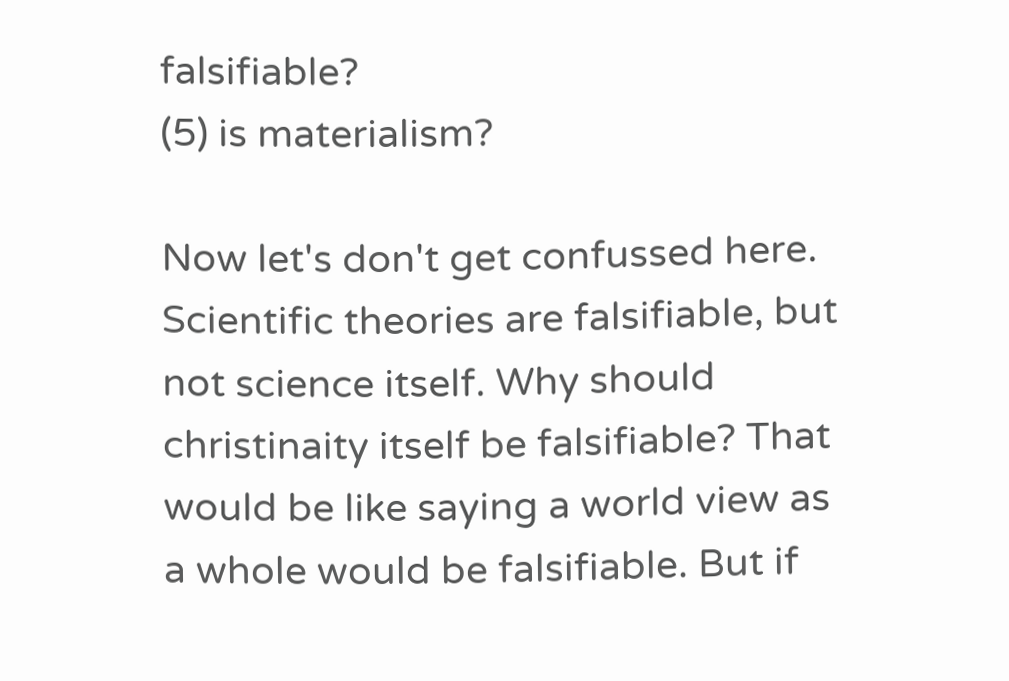falsifiable?
(5) is materialism?

Now let's don't get confussed here. Scientific theories are falsifiable, but not science itself. Why should christinaity itself be falsifiable? That would be like saying a world view as a whole would be falsifiable. But if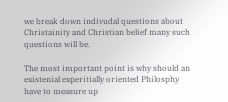we break down indivudal questions about Christainity and Christian belief many such questions will be.

The most important point is why should an existenial experitially oriented Philosphy have to measure up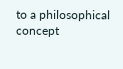to a philosophical concept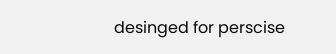desinged for perscise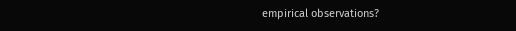empirical observations?